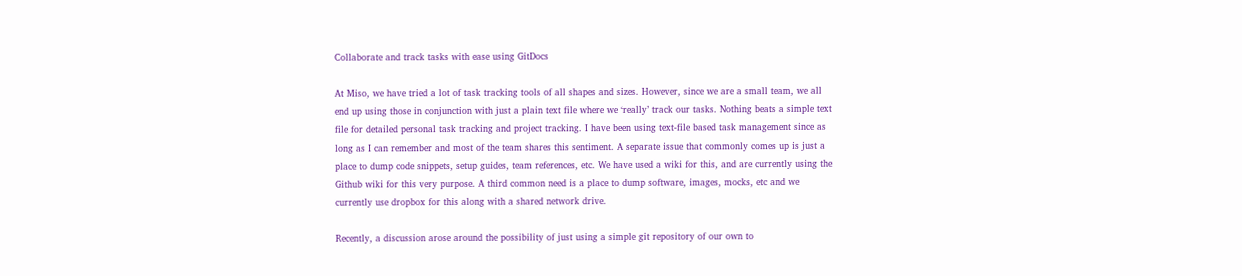Collaborate and track tasks with ease using GitDocs

At Miso, we have tried a lot of task tracking tools of all shapes and sizes. However, since we are a small team, we all end up using those in conjunction with just a plain text file where we ‘really’ track our tasks. Nothing beats a simple text file for detailed personal task tracking and project tracking. I have been using text-file based task management since as long as I can remember and most of the team shares this sentiment. A separate issue that commonly comes up is just a place to dump code snippets, setup guides, team references, etc. We have used a wiki for this, and are currently using the Github wiki for this very purpose. A third common need is a place to dump software, images, mocks, etc and we currently use dropbox for this along with a shared network drive.

Recently, a discussion arose around the possibility of just using a simple git repository of our own to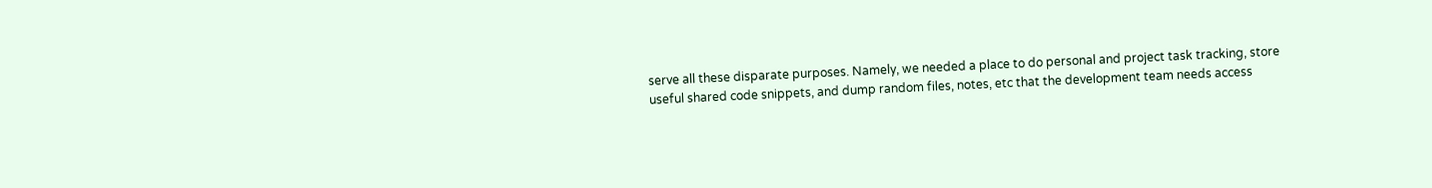serve all these disparate purposes. Namely, we needed a place to do personal and project task tracking, store useful shared code snippets, and dump random files, notes, etc that the development team needs access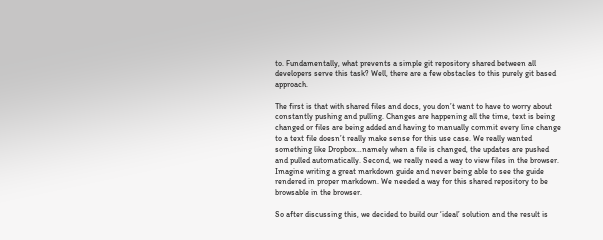to. Fundamentally, what prevents a simple git repository shared between all developers serve this task? Well, there are a few obstacles to this purely git based approach.

The first is that with shared files and docs, you don’t want to have to worry about constantly pushing and pulling. Changes are happening all the time, text is being changed or files are being added and having to manually commit every line change to a text file doesn’t really make sense for this use case. We really wanted something like Dropbox…namely when a file is changed, the updates are pushed and pulled automatically. Second, we really need a way to view files in the browser. Imagine writing a great markdown guide and never being able to see the guide rendered in proper markdown. We needed a way for this shared repository to be browsable in the browser.

So after discussing this, we decided to build our ‘ideal’ solution and the result is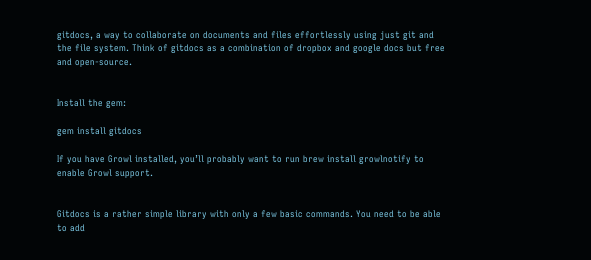gitdocs, a way to collaborate on documents and files effortlessly using just git and the file system. Think of gitdocs as a combination of dropbox and google docs but free and open-source.


Install the gem:

gem install gitdocs

If you have Growl installed, you’ll probably want to run brew install growlnotify to enable Growl support.


Gitdocs is a rather simple library with only a few basic commands. You need to be able to add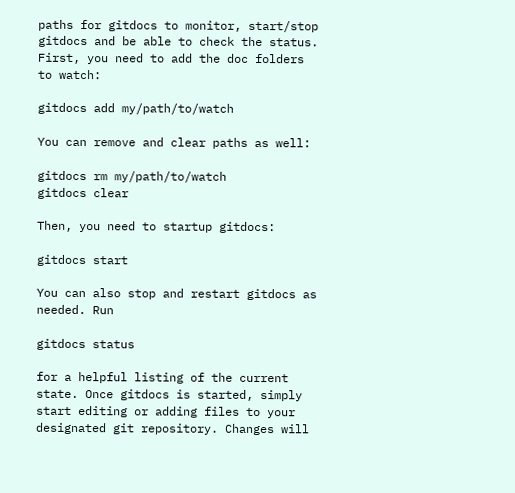paths for gitdocs to monitor, start/stop gitdocs and be able to check the status. First, you need to add the doc folders to watch:

gitdocs add my/path/to/watch

You can remove and clear paths as well:

gitdocs rm my/path/to/watch
gitdocs clear

Then, you need to startup gitdocs:

gitdocs start

You can also stop and restart gitdocs as needed. Run

gitdocs status

for a helpful listing of the current state. Once gitdocs is started, simply start editing or adding files to your designated git repository. Changes will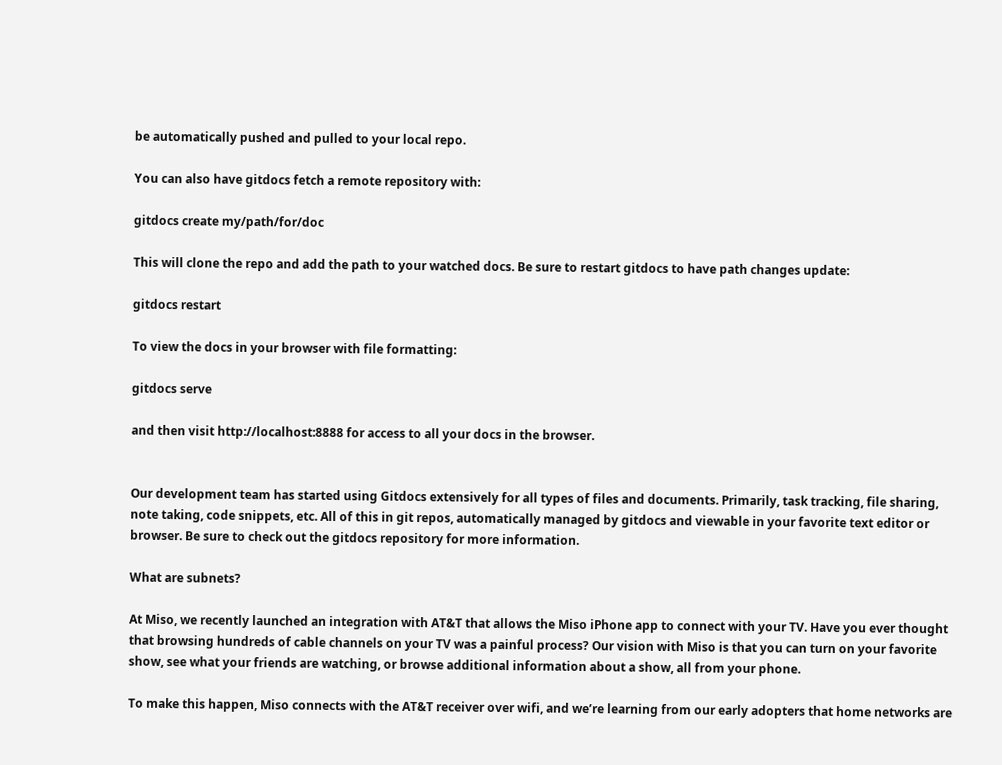be automatically pushed and pulled to your local repo.

You can also have gitdocs fetch a remote repository with:

gitdocs create my/path/for/doc

This will clone the repo and add the path to your watched docs. Be sure to restart gitdocs to have path changes update:

gitdocs restart

To view the docs in your browser with file formatting:

gitdocs serve

and then visit http://localhost:8888 for access to all your docs in the browser.


Our development team has started using Gitdocs extensively for all types of files and documents. Primarily, task tracking, file sharing, note taking, code snippets, etc. All of this in git repos, automatically managed by gitdocs and viewable in your favorite text editor or browser. Be sure to check out the gitdocs repository for more information.

What are subnets?

At Miso, we recently launched an integration with AT&T that allows the Miso iPhone app to connect with your TV. Have you ever thought that browsing hundreds of cable channels on your TV was a painful process? Our vision with Miso is that you can turn on your favorite show, see what your friends are watching, or browse additional information about a show, all from your phone.

To make this happen, Miso connects with the AT&T receiver over wifi, and we’re learning from our early adopters that home networks are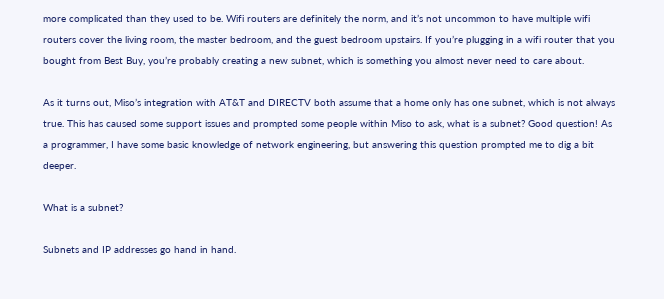more complicated than they used to be. Wifi routers are definitely the norm, and it’s not uncommon to have multiple wifi routers cover the living room, the master bedroom, and the guest bedroom upstairs. If you’re plugging in a wifi router that you bought from Best Buy, you’re probably creating a new subnet, which is something you almost never need to care about.

As it turns out, Miso’s integration with AT&T and DIRECTV both assume that a home only has one subnet, which is not always true. This has caused some support issues and prompted some people within Miso to ask, what is a subnet? Good question! As a programmer, I have some basic knowledge of network engineering, but answering this question prompted me to dig a bit deeper.

What is a subnet?

Subnets and IP addresses go hand in hand.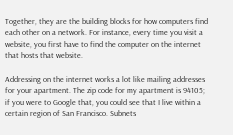Together, they are the building blocks for how computers find each other on a network. For instance, every time you visit a website, you first have to find the computer on the internet that hosts that website.

Addressing on the internet works a lot like mailing addresses for your apartment. The zip code for my apartment is 94105; if you were to Google that, you could see that I live within a certain region of San Francisco. Subnets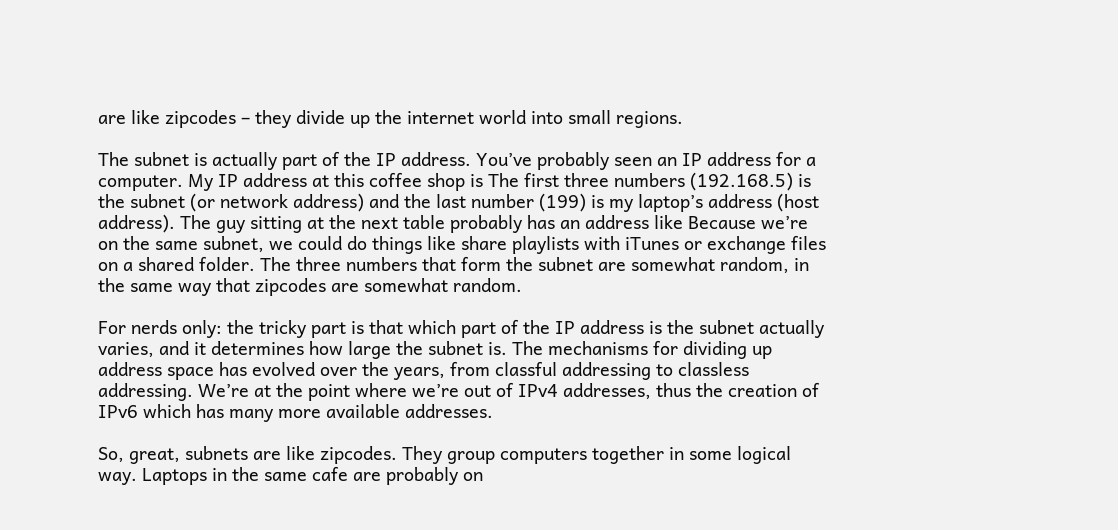are like zipcodes – they divide up the internet world into small regions.

The subnet is actually part of the IP address. You’ve probably seen an IP address for a computer. My IP address at this coffee shop is The first three numbers (192.168.5) is the subnet (or network address) and the last number (199) is my laptop’s address (host address). The guy sitting at the next table probably has an address like Because we’re on the same subnet, we could do things like share playlists with iTunes or exchange files on a shared folder. The three numbers that form the subnet are somewhat random, in the same way that zipcodes are somewhat random.

For nerds only: the tricky part is that which part of the IP address is the subnet actually varies, and it determines how large the subnet is. The mechanisms for dividing up address space has evolved over the years, from classful addressing to classless addressing. We’re at the point where we’re out of IPv4 addresses, thus the creation of IPv6 which has many more available addresses.

So, great, subnets are like zipcodes. They group computers together in some logical way. Laptops in the same cafe are probably on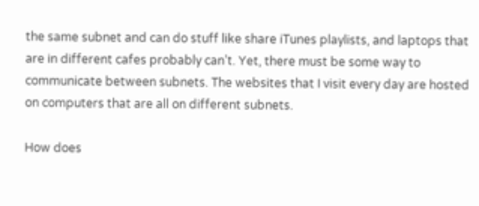the same subnet and can do stuff like share iTunes playlists, and laptops that are in different cafes probably can’t. Yet, there must be some way to communicate between subnets. The websites that I visit every day are hosted on computers that are all on different subnets.

How does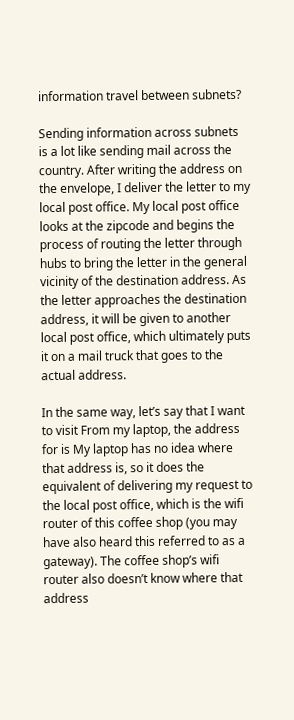information travel between subnets?

Sending information across subnets is a lot like sending mail across the country. After writing the address on the envelope, I deliver the letter to my local post office. My local post office looks at the zipcode and begins the process of routing the letter through hubs to bring the letter in the general vicinity of the destination address. As the letter approaches the destination address, it will be given to another local post office, which ultimately puts it on a mail truck that goes to the actual address.

In the same way, let’s say that I want to visit From my laptop, the address for is My laptop has no idea where that address is, so it does the equivalent of delivering my request to the local post office, which is the wifi router of this coffee shop (you may have also heard this referred to as a gateway). The coffee shop’s wifi router also doesn’t know where that address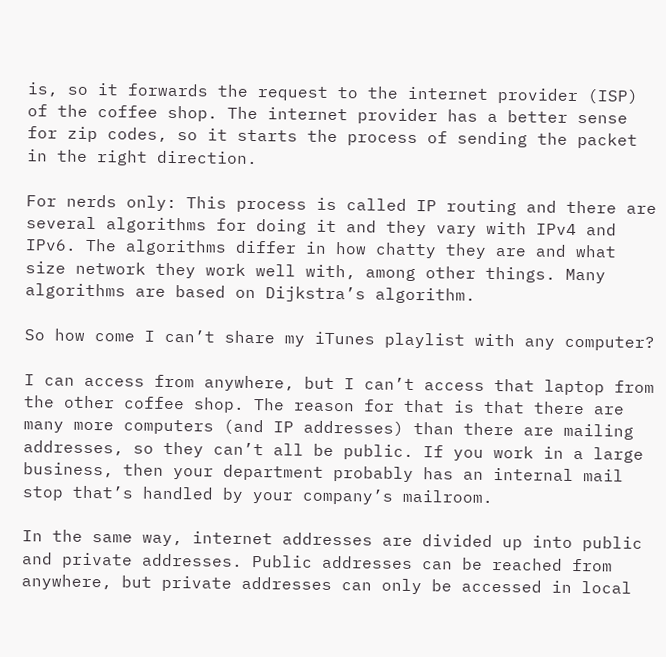is, so it forwards the request to the internet provider (ISP) of the coffee shop. The internet provider has a better sense for zip codes, so it starts the process of sending the packet in the right direction.

For nerds only: This process is called IP routing and there are several algorithms for doing it and they vary with IPv4 and IPv6. The algorithms differ in how chatty they are and what size network they work well with, among other things. Many algorithms are based on Dijkstra’s algorithm.

So how come I can’t share my iTunes playlist with any computer?

I can access from anywhere, but I can’t access that laptop from the other coffee shop. The reason for that is that there are many more computers (and IP addresses) than there are mailing addresses, so they can’t all be public. If you work in a large business, then your department probably has an internal mail stop that’s handled by your company’s mailroom.

In the same way, internet addresses are divided up into public and private addresses. Public addresses can be reached from anywhere, but private addresses can only be accessed in local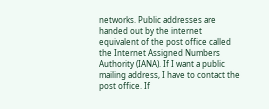networks. Public addresses are handed out by the internet equivalent of the post office called the Internet Assigned Numbers Authority (IANA). If I want a public mailing address, I have to contact the post office. If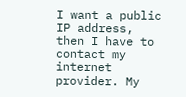I want a public IP address, then I have to contact my internet provider. My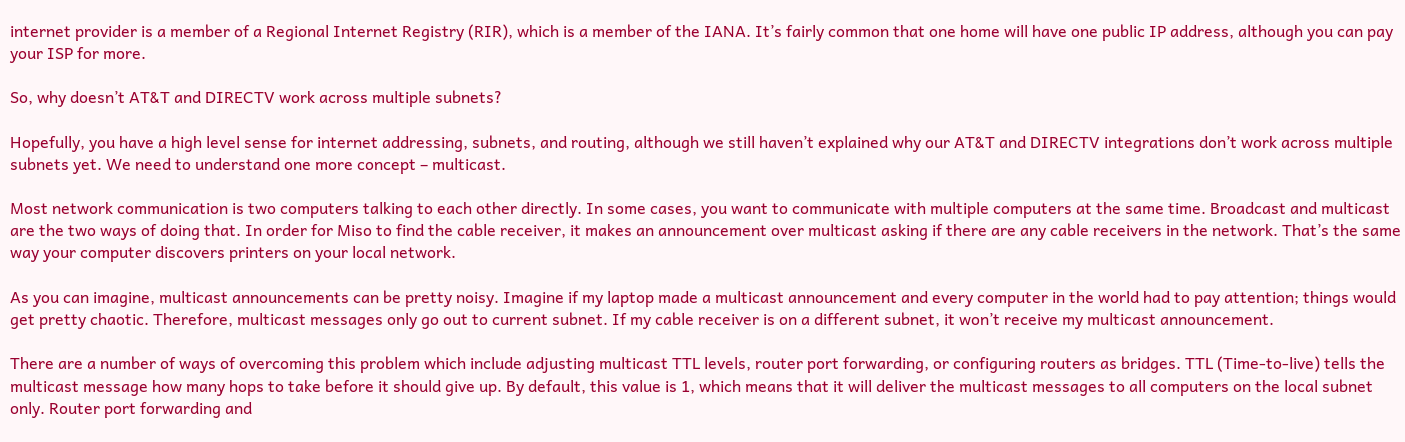internet provider is a member of a Regional Internet Registry (RIR), which is a member of the IANA. It’s fairly common that one home will have one public IP address, although you can pay your ISP for more.

So, why doesn’t AT&T and DIRECTV work across multiple subnets?

Hopefully, you have a high level sense for internet addressing, subnets, and routing, although we still haven’t explained why our AT&T and DIRECTV integrations don’t work across multiple subnets yet. We need to understand one more concept – multicast.

Most network communication is two computers talking to each other directly. In some cases, you want to communicate with multiple computers at the same time. Broadcast and multicast are the two ways of doing that. In order for Miso to find the cable receiver, it makes an announcement over multicast asking if there are any cable receivers in the network. That’s the same way your computer discovers printers on your local network.

As you can imagine, multicast announcements can be pretty noisy. Imagine if my laptop made a multicast announcement and every computer in the world had to pay attention; things would get pretty chaotic. Therefore, multicast messages only go out to current subnet. If my cable receiver is on a different subnet, it won’t receive my multicast announcement.

There are a number of ways of overcoming this problem which include adjusting multicast TTL levels, router port forwarding, or configuring routers as bridges. TTL (Time-to-live) tells the multicast message how many hops to take before it should give up. By default, this value is 1, which means that it will deliver the multicast messages to all computers on the local subnet only. Router port forwarding and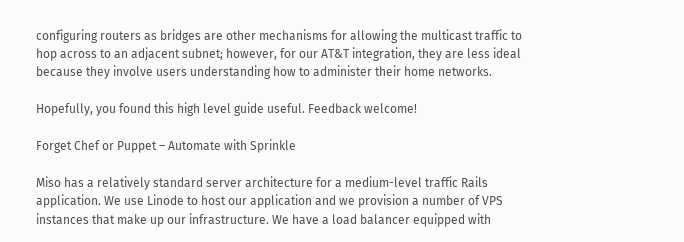configuring routers as bridges are other mechanisms for allowing the multicast traffic to hop across to an adjacent subnet; however, for our AT&T integration, they are less ideal because they involve users understanding how to administer their home networks.

Hopefully, you found this high level guide useful. Feedback welcome!

Forget Chef or Puppet – Automate with Sprinkle

Miso has a relatively standard server architecture for a medium-level traffic Rails application. We use Linode to host our application and we provision a number of VPS instances that make up our infrastructure. We have a load balancer equipped with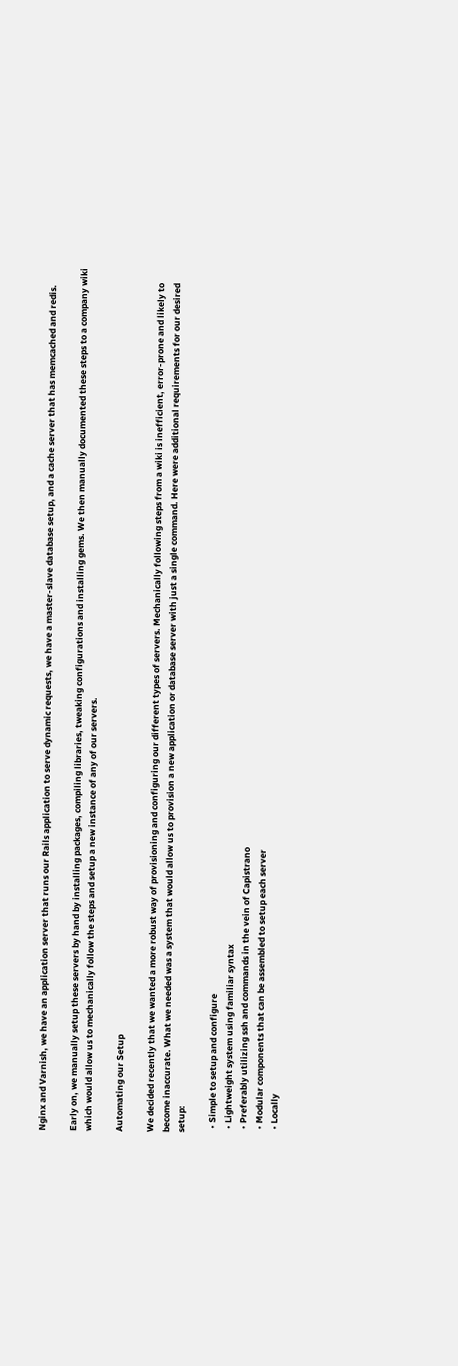Nginx and Varnish, we have an application server that runs our Rails application to serve dynamic requests, we have a master-slave database setup, and a cache server that has memcached and redis.

Early on, we manually setup these servers by hand by installing packages, compiling libraries, tweaking configurations and installing gems. We then manually documented these steps to a company wiki which would allow us to mechanically follow the steps and setup a new instance of any of our servers.

Automating our Setup

We decided recently that we wanted a more robust way of provisioning and configuring our different types of servers. Mechanically following steps from a wiki is inefficient, error-prone and likely to become inaccurate. What we needed was a system that would allow us to provision a new application or database server with just a single command. Here were additional requirements for our desired setup:

  • Simple to setup and configure
  • Lightweight system using familiar syntax
  • Preferably utilizing ssh and commands in the vein of Capistrano
  • Modular components that can be assembled to setup each server
  • Locally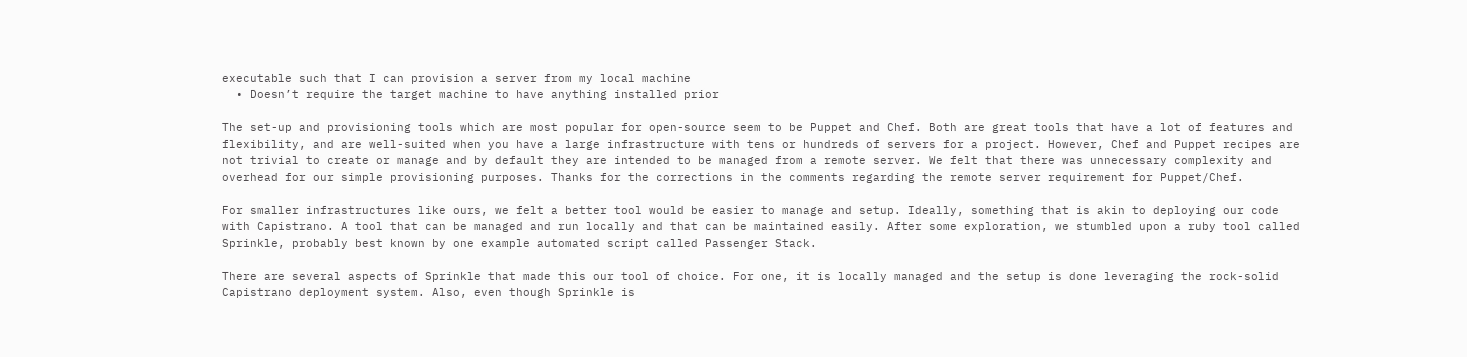executable such that I can provision a server from my local machine
  • Doesn’t require the target machine to have anything installed prior

The set-up and provisioning tools which are most popular for open-source seem to be Puppet and Chef. Both are great tools that have a lot of features and flexibility, and are well-suited when you have a large infrastructure with tens or hundreds of servers for a project. However, Chef and Puppet recipes are not trivial to create or manage and by default they are intended to be managed from a remote server. We felt that there was unnecessary complexity and overhead for our simple provisioning purposes. Thanks for the corrections in the comments regarding the remote server requirement for Puppet/Chef.

For smaller infrastructures like ours, we felt a better tool would be easier to manage and setup. Ideally, something that is akin to deploying our code with Capistrano. A tool that can be managed and run locally and that can be maintained easily. After some exploration, we stumbled upon a ruby tool called Sprinkle, probably best known by one example automated script called Passenger Stack.

There are several aspects of Sprinkle that made this our tool of choice. For one, it is locally managed and the setup is done leveraging the rock-solid Capistrano deployment system. Also, even though Sprinkle is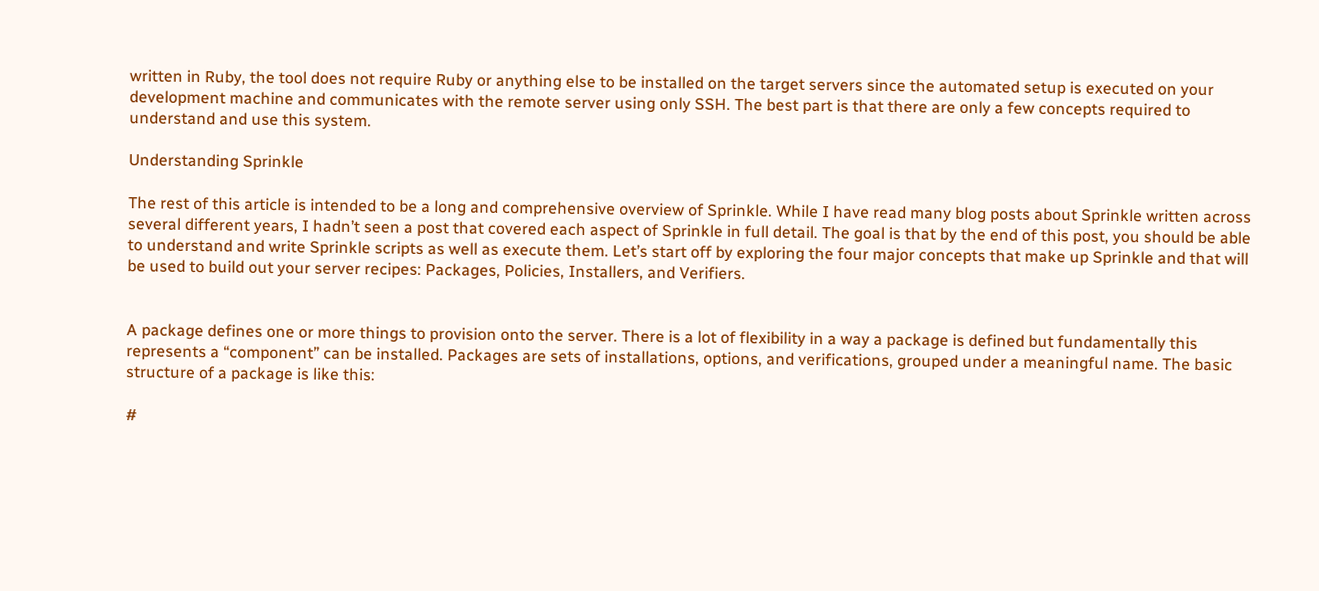written in Ruby, the tool does not require Ruby or anything else to be installed on the target servers since the automated setup is executed on your development machine and communicates with the remote server using only SSH. The best part is that there are only a few concepts required to understand and use this system.

Understanding Sprinkle

The rest of this article is intended to be a long and comprehensive overview of Sprinkle. While I have read many blog posts about Sprinkle written across several different years, I hadn’t seen a post that covered each aspect of Sprinkle in full detail. The goal is that by the end of this post, you should be able to understand and write Sprinkle scripts as well as execute them. Let’s start off by exploring the four major concepts that make up Sprinkle and that will be used to build out your server recipes: Packages, Policies, Installers, and Verifiers.


A package defines one or more things to provision onto the server. There is a lot of flexibility in a way a package is defined but fundamentally this represents a “component” can be installed. Packages are sets of installations, options, and verifications, grouped under a meaningful name. The basic structure of a package is like this:

#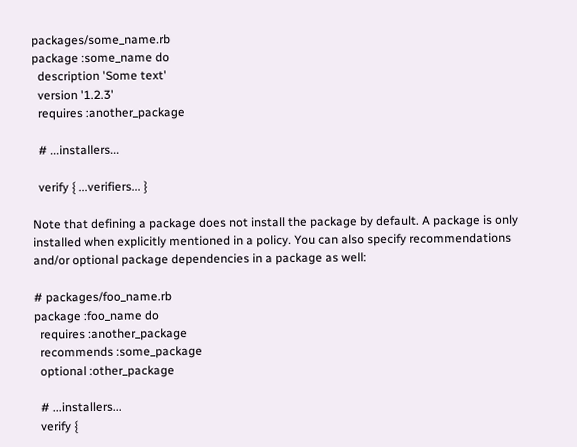packages/some_name.rb
package :some_name do
  description 'Some text'
  version '1.2.3'
  requires :another_package

  # ...installers...

  verify { ...verifiers... }

Note that defining a package does not install the package by default. A package is only installed when explicitly mentioned in a policy. You can also specify recommendations and/or optional package dependencies in a package as well:

# packages/foo_name.rb
package :foo_name do
  requires :another_package
  recommends :some_package
  optional :other_package

  # ...installers...
  verify {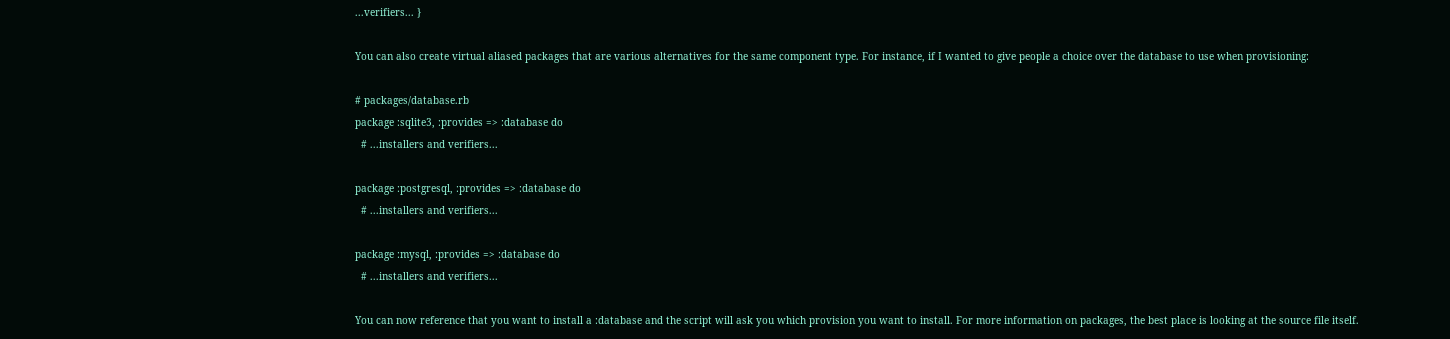...verifiers... }

You can also create virtual aliased packages that are various alternatives for the same component type. For instance, if I wanted to give people a choice over the database to use when provisioning:

# packages/database.rb
package :sqlite3, :provides => :database do
  # ...installers and verifiers...

package :postgresql, :provides => :database do
  # ...installers and verifiers...

package :mysql, :provides => :database do
  # ...installers and verifiers...

You can now reference that you want to install a :database and the script will ask you which provision you want to install. For more information on packages, the best place is looking at the source file itself.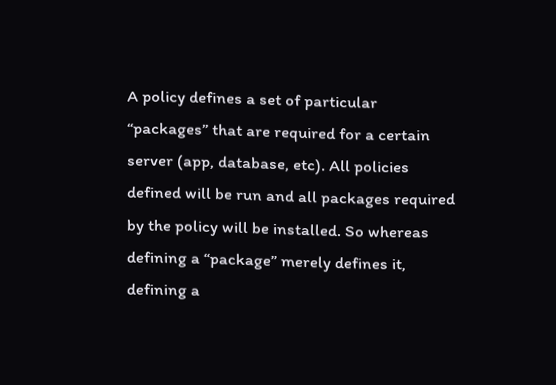A policy defines a set of particular “packages” that are required for a certain server (app, database, etc). All policies defined will be run and all packages required by the policy will be installed. So whereas defining a “package” merely defines it, defining a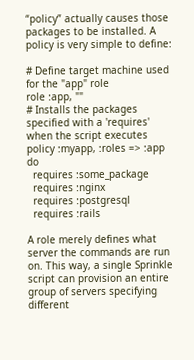“policy” actually causes those packages to be installed. A policy is very simple to define:

# Define target machine used for the "app" role
role :app, ""
# Installs the packages specified with a 'requires' when the script executes
policy :myapp, :roles => :app do
  requires :some_package
  requires :nginx
  requires :postgresql
  requires :rails

A role merely defines what server the commands are run on. This way, a single Sprinkle script can provision an entire group of servers specifying different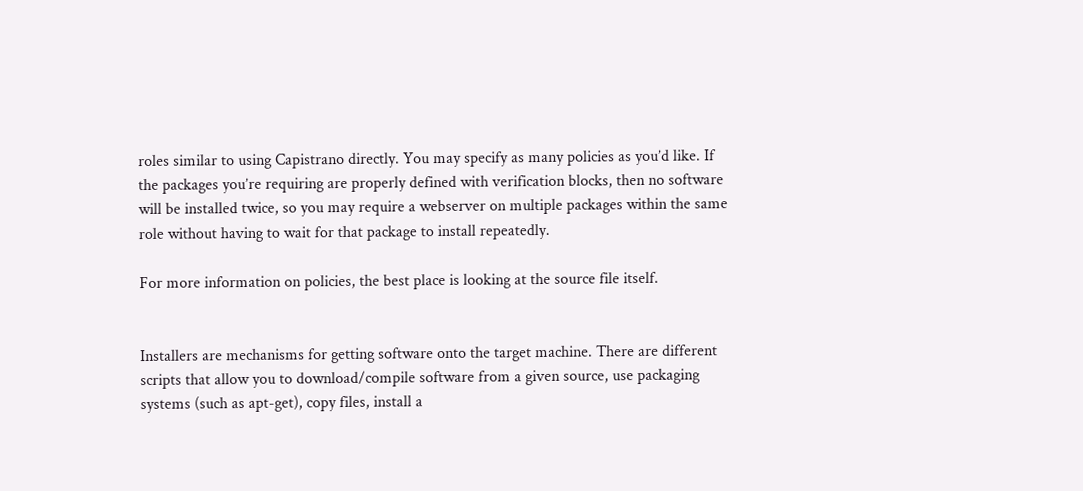roles similar to using Capistrano directly. You may specify as many policies as you’d like. If the packages you’re requiring are properly defined with verification blocks, then no software will be installed twice, so you may require a webserver on multiple packages within the same role without having to wait for that package to install repeatedly.

For more information on policies, the best place is looking at the source file itself.


Installers are mechanisms for getting software onto the target machine. There are different scripts that allow you to download/compile software from a given source, use packaging systems (such as apt-get), copy files, install a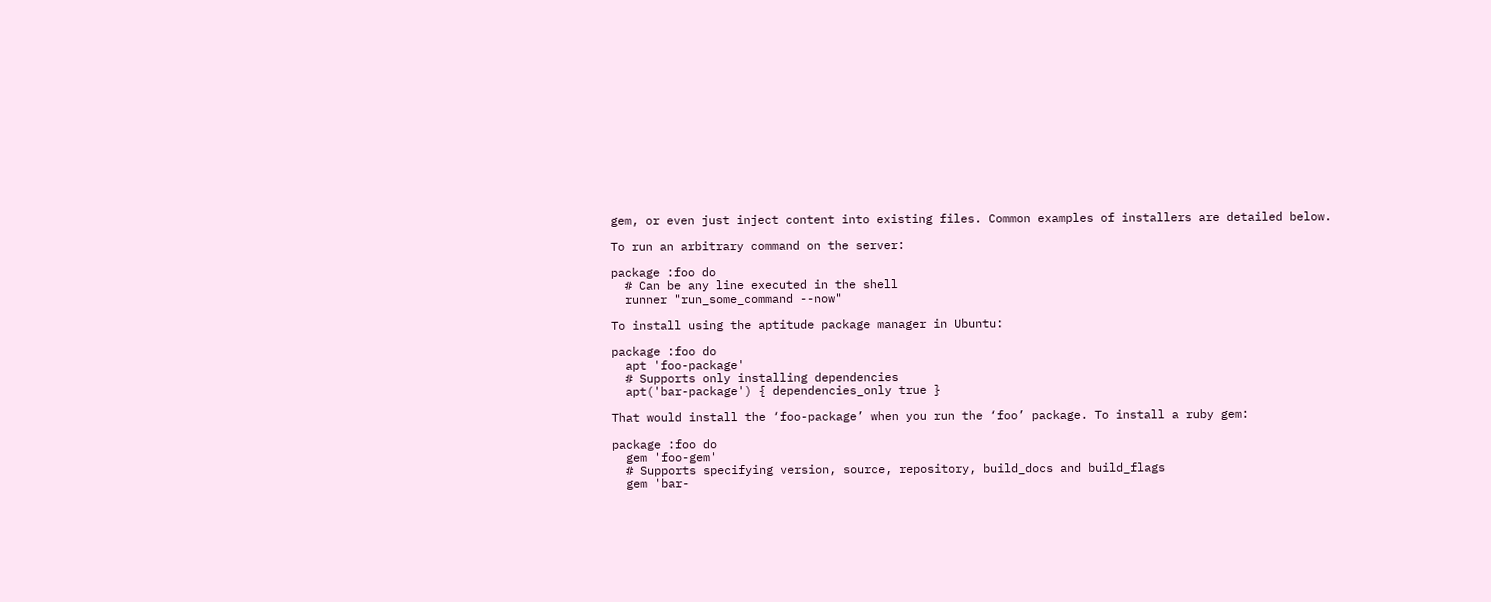gem, or even just inject content into existing files. Common examples of installers are detailed below.

To run an arbitrary command on the server:

package :foo do
  # Can be any line executed in the shell
  runner "run_some_command --now"

To install using the aptitude package manager in Ubuntu:

package :foo do
  apt 'foo-package'
  # Supports only installing dependencies
  apt('bar-package') { dependencies_only true }

That would install the ‘foo-package’ when you run the ‘foo’ package. To install a ruby gem:

package :foo do
  gem 'foo-gem'
  # Supports specifying version, source, repository, build_docs and build_flags
  gem 'bar-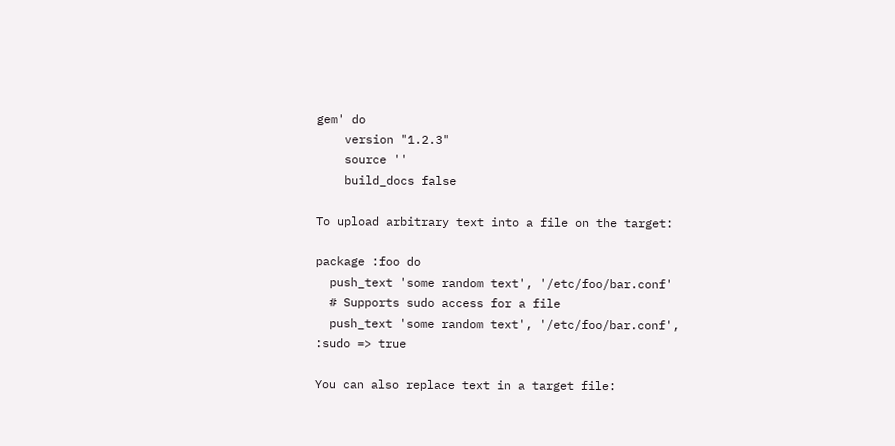gem' do
    version "1.2.3"
    source ''
    build_docs false

To upload arbitrary text into a file on the target:

package :foo do
  push_text 'some random text', '/etc/foo/bar.conf'
  # Supports sudo access for a file
  push_text 'some random text', '/etc/foo/bar.conf', :sudo => true

You can also replace text in a target file: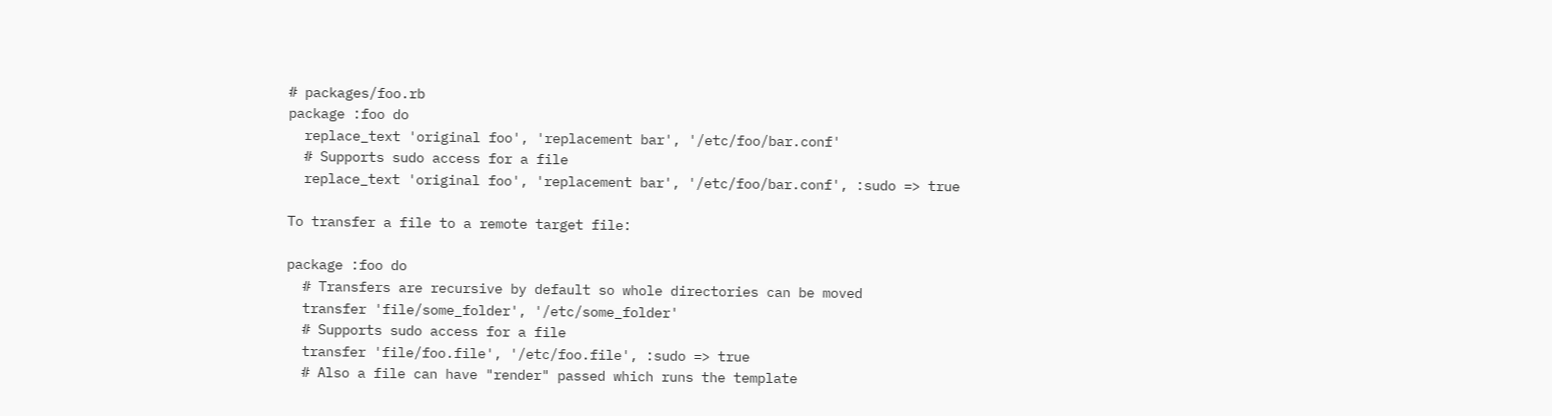# packages/foo.rb
package :foo do
  replace_text 'original foo', 'replacement bar', '/etc/foo/bar.conf'
  # Supports sudo access for a file
  replace_text 'original foo', 'replacement bar', '/etc/foo/bar.conf', :sudo => true

To transfer a file to a remote target file:

package :foo do
  # Transfers are recursive by default so whole directories can be moved
  transfer 'file/some_folder', '/etc/some_folder'
  # Supports sudo access for a file
  transfer 'file/foo.file', '/etc/foo.file', :sudo => true
  # Also a file can have "render" passed which runs the template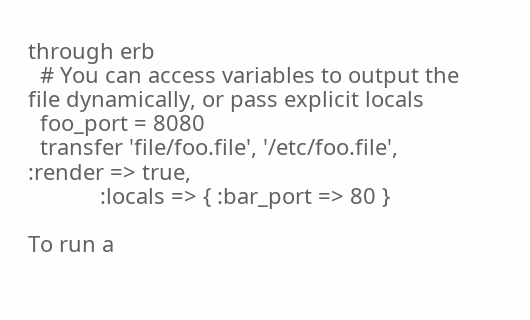through erb
  # You can access variables to output the file dynamically, or pass explicit locals
  foo_port = 8080
  transfer 'file/foo.file', '/etc/foo.file', :render => true,
            :locals => { :bar_port => 80 }

To run a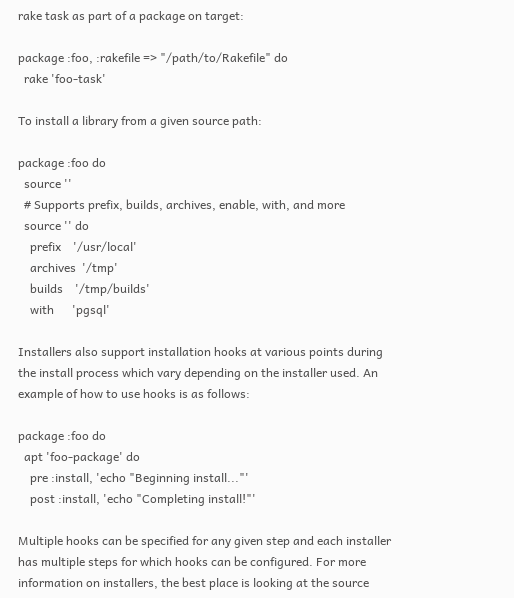rake task as part of a package on target:

package :foo, :rakefile => "/path/to/Rakefile" do
  rake 'foo-task'

To install a library from a given source path:

package :foo do
  source ''
  # Supports prefix, builds, archives, enable, with, and more
  source '' do
    prefix    '/usr/local'
    archives  '/tmp'
    builds    '/tmp/builds'
    with      'pgsql'

Installers also support installation hooks at various points during the install process which vary depending on the installer used. An example of how to use hooks is as follows:

package :foo do
  apt 'foo-package' do
    pre :install, 'echo "Beginning install..."'
    post :install, 'echo "Completing install!"'

Multiple hooks can be specified for any given step and each installer has multiple steps for which hooks can be configured. For more information on installers, the best place is looking at the source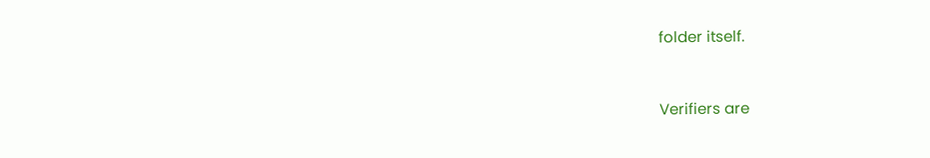folder itself.


Verifiers are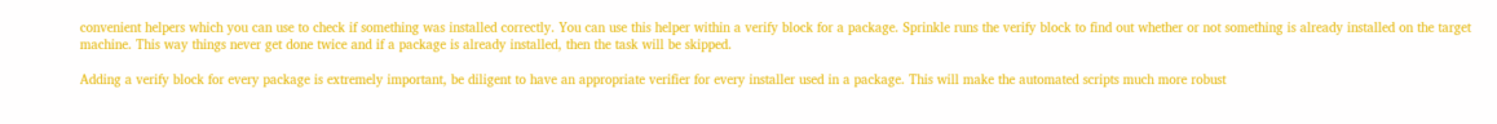convenient helpers which you can use to check if something was installed correctly. You can use this helper within a verify block for a package. Sprinkle runs the verify block to find out whether or not something is already installed on the target machine. This way things never get done twice and if a package is already installed, then the task will be skipped.

Adding a verify block for every package is extremely important, be diligent to have an appropriate verifier for every installer used in a package. This will make the automated scripts much more robust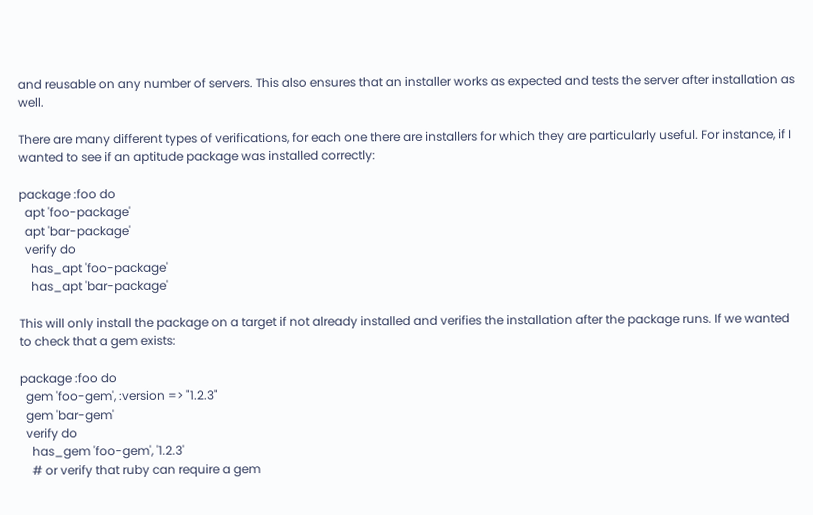and reusable on any number of servers. This also ensures that an installer works as expected and tests the server after installation as well.

There are many different types of verifications, for each one there are installers for which they are particularly useful. For instance, if I wanted to see if an aptitude package was installed correctly:

package :foo do
  apt 'foo-package'
  apt 'bar-package'
  verify do
    has_apt 'foo-package'
    has_apt 'bar-package'

This will only install the package on a target if not already installed and verifies the installation after the package runs. If we wanted to check that a gem exists:

package :foo do
  gem 'foo-gem', :version => "1.2.3"
  gem 'bar-gem'
  verify do
    has_gem 'foo-gem', '1.2.3'
    # or verify that ruby can require a gem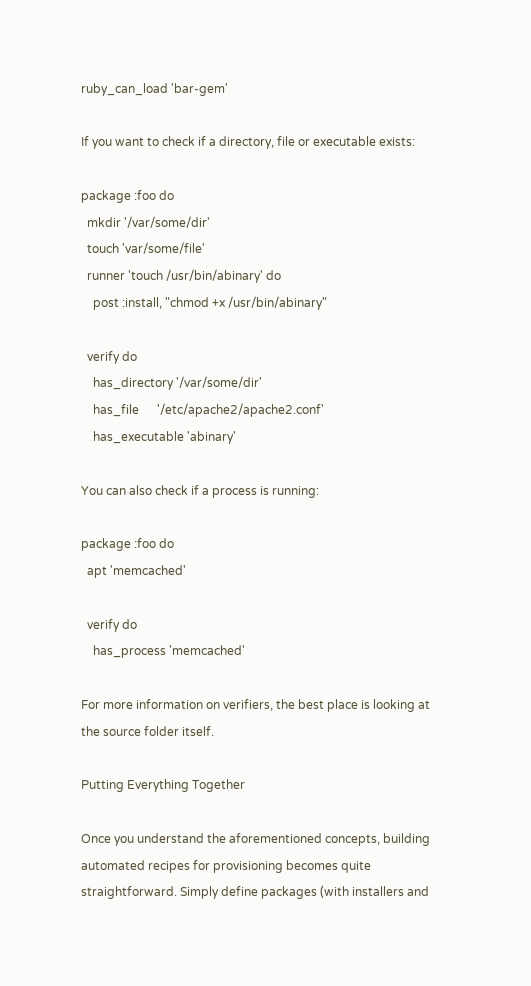ruby_can_load 'bar-gem'

If you want to check if a directory, file or executable exists:

package :foo do
  mkdir '/var/some/dir'
  touch 'var/some/file'
  runner 'touch /usr/bin/abinary' do
    post :install, "chmod +x /usr/bin/abinary"

  verify do
    has_directory '/var/some/dir'
    has_file      '/etc/apache2/apache2.conf'
    has_executable 'abinary'

You can also check if a process is running:

package :foo do
  apt 'memcached'

  verify do
    has_process 'memcached'

For more information on verifiers, the best place is looking at the source folder itself.

Putting Everything Together

Once you understand the aforementioned concepts, building automated recipes for provisioning becomes quite straightforward. Simply define packages (with installers and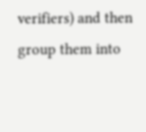verifiers) and then group them into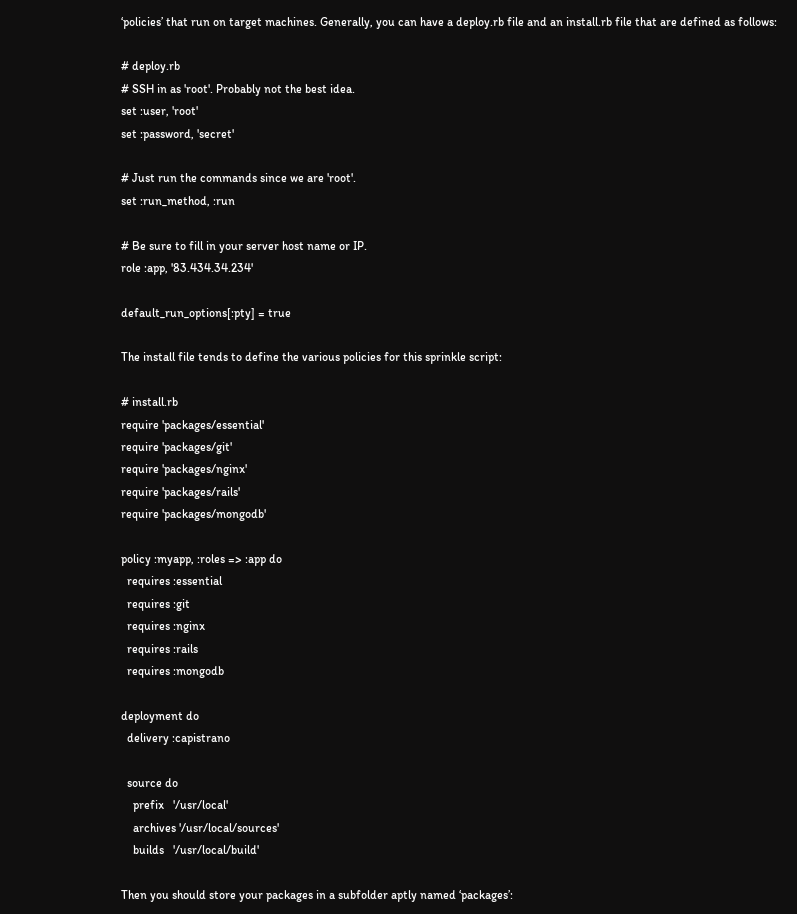‘policies’ that run on target machines. Generally, you can have a deploy.rb file and an install.rb file that are defined as follows:

# deploy.rb
# SSH in as 'root'. Probably not the best idea.
set :user, 'root'
set :password, 'secret'

# Just run the commands since we are 'root'.
set :run_method, :run

# Be sure to fill in your server host name or IP.
role :app, '83.434.34.234'

default_run_options[:pty] = true

The install file tends to define the various policies for this sprinkle script:

# install.rb
require 'packages/essential'
require 'packages/git'
require 'packages/nginx'
require 'packages/rails'
require 'packages/mongodb'

policy :myapp, :roles => :app do
  requires :essential
  requires :git
  requires :nginx
  requires :rails
  requires :mongodb

deployment do
  delivery :capistrano

  source do
    prefix   '/usr/local'
    archives '/usr/local/sources'
    builds   '/usr/local/build'

Then you should store your packages in a subfolder aptly named ‘packages’: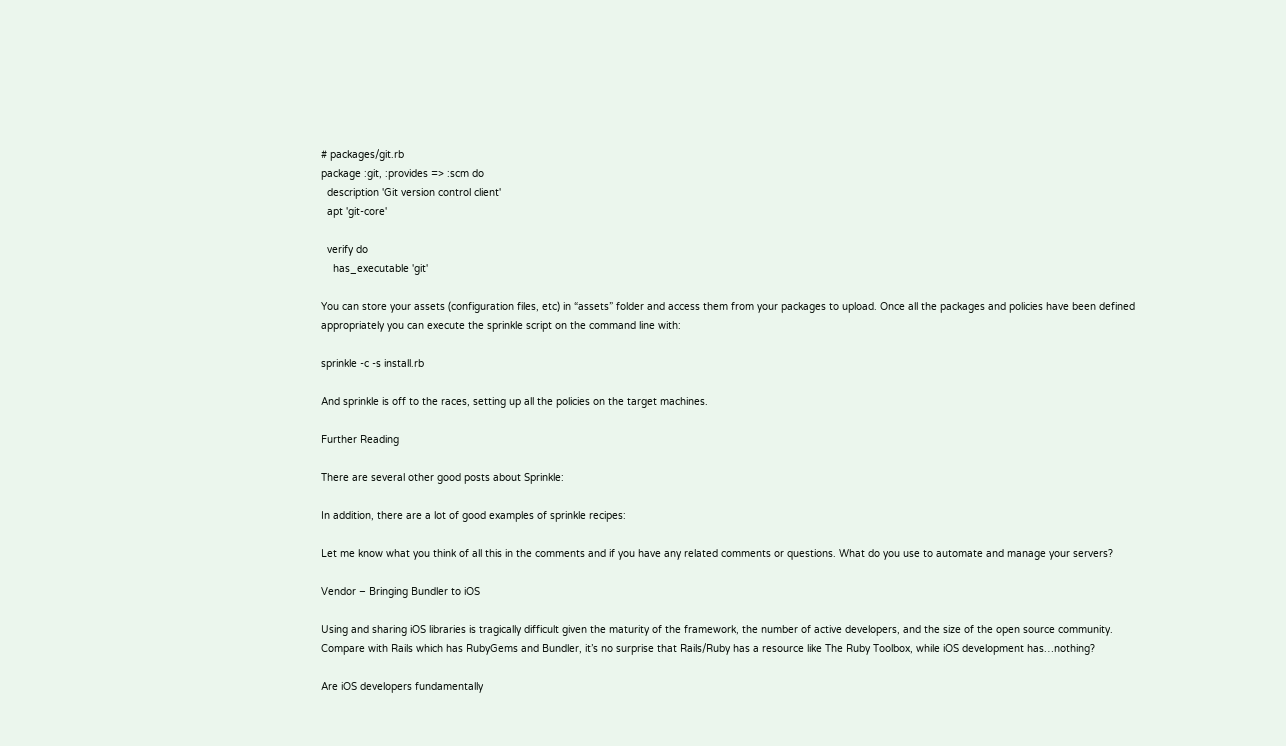# packages/git.rb
package :git, :provides => :scm do
  description 'Git version control client'
  apt 'git-core'

  verify do
    has_executable 'git'

You can store your assets (configuration files, etc) in “assets” folder and access them from your packages to upload. Once all the packages and policies have been defined appropriately you can execute the sprinkle script on the command line with:

sprinkle -c -s install.rb

And sprinkle is off to the races, setting up all the policies on the target machines.

Further Reading

There are several other good posts about Sprinkle:

In addition, there are a lot of good examples of sprinkle recipes:

Let me know what you think of all this in the comments and if you have any related comments or questions. What do you use to automate and manage your servers?

Vendor – Bringing Bundler to iOS

Using and sharing iOS libraries is tragically difficult given the maturity of the framework, the number of active developers, and the size of the open source community.  Compare with Rails which has RubyGems and Bundler, it’s no surprise that Rails/Ruby has a resource like The Ruby Toolbox, while iOS development has…nothing?

Are iOS developers fundamentally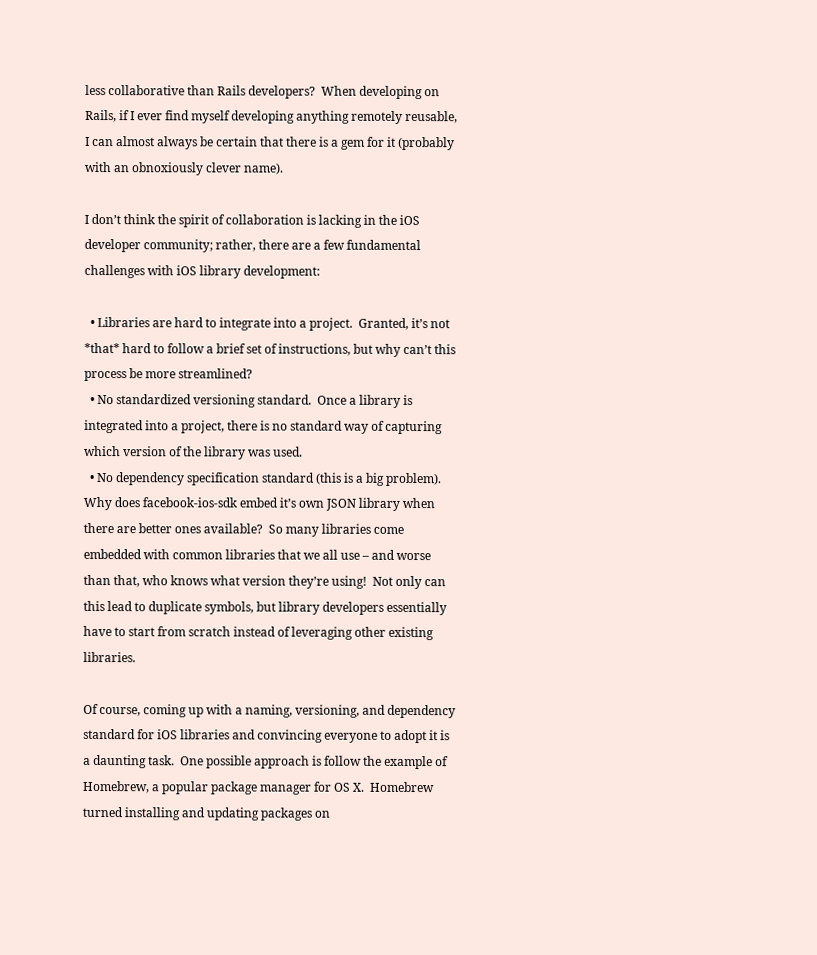less collaborative than Rails developers?  When developing on Rails, if I ever find myself developing anything remotely reusable, I can almost always be certain that there is a gem for it (probably with an obnoxiously clever name).

I don’t think the spirit of collaboration is lacking in the iOS developer community; rather, there are a few fundamental challenges with iOS library development:

  • Libraries are hard to integrate into a project.  Granted, it’s not *that* hard to follow a brief set of instructions, but why can’t this process be more streamlined?
  • No standardized versioning standard.  Once a library is integrated into a project, there is no standard way of capturing which version of the library was used.
  • No dependency specification standard (this is a big problem).  Why does facebook-ios-sdk embed it’s own JSON library when there are better ones available?  So many libraries come embedded with common libraries that we all use – and worse than that, who knows what version they’re using!  Not only can this lead to duplicate symbols, but library developers essentially have to start from scratch instead of leveraging other existing libraries.

Of course, coming up with a naming, versioning, and dependency standard for iOS libraries and convincing everyone to adopt it is a daunting task.  One possible approach is follow the example of Homebrew, a popular package manager for OS X.  Homebrew turned installing and updating packages on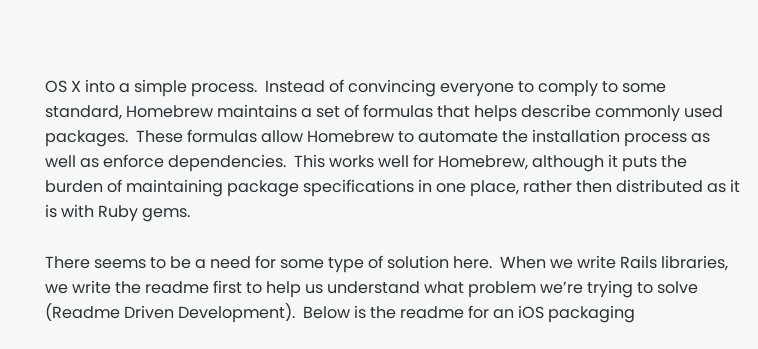OS X into a simple process.  Instead of convincing everyone to comply to some standard, Homebrew maintains a set of formulas that helps describe commonly used packages.  These formulas allow Homebrew to automate the installation process as well as enforce dependencies.  This works well for Homebrew, although it puts the burden of maintaining package specifications in one place, rather then distributed as it is with Ruby gems.

There seems to be a need for some type of solution here.  When we write Rails libraries, we write the readme first to help us understand what problem we’re trying to solve (Readme Driven Development).  Below is the readme for an iOS packaging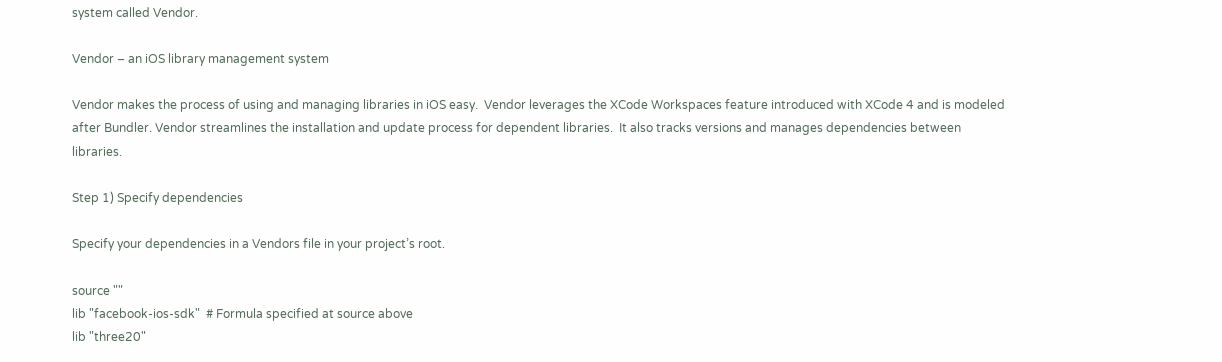system called Vendor.

Vendor – an iOS library management system

Vendor makes the process of using and managing libraries in iOS easy.  Vendor leverages the XCode Workspaces feature introduced with XCode 4 and is modeled after Bundler. Vendor streamlines the installation and update process for dependent libraries.  It also tracks versions and manages dependencies between libraries.

Step 1) Specify dependencies

Specify your dependencies in a Vendors file in your project’s root.

source ""
lib "facebook-ios-sdk"  # Formula specified at source above
lib "three20"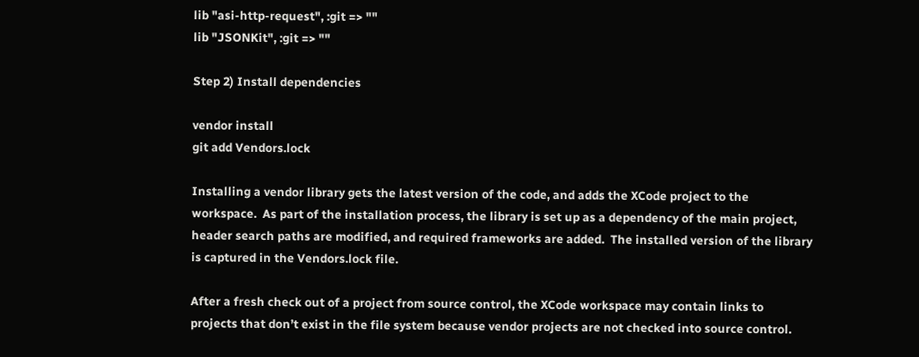lib "asi-http-request", :git => ""
lib "JSONKit", :git => ""

Step 2) Install dependencies

vendor install
git add Vendors.lock

Installing a vendor library gets the latest version of the code, and adds the XCode project to the workspace.  As part of the installation process, the library is set up as a dependency of the main project, header search paths are modified, and required frameworks are added.  The installed version of the library is captured in the Vendors.lock file.

After a fresh check out of a project from source control, the XCode workspace may contain links to projects that don’t exist in the file system because vendor projects are not checked into source control.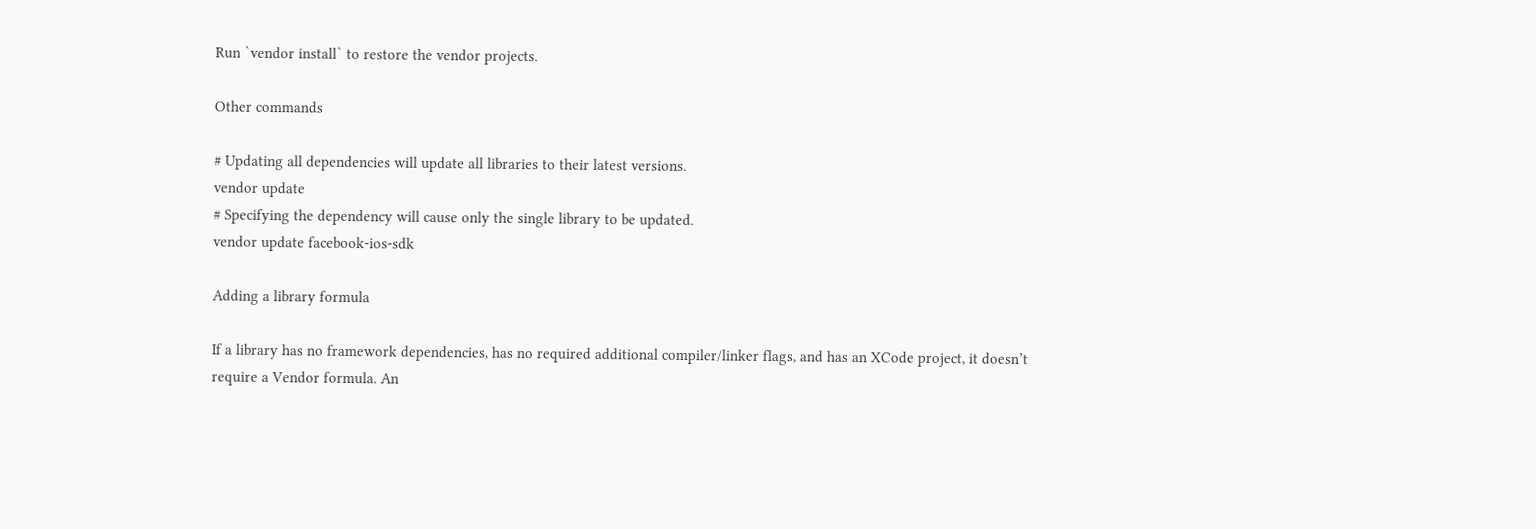Run `vendor install` to restore the vendor projects.

Other commands

# Updating all dependencies will update all libraries to their latest versions.
vendor update
# Specifying the dependency will cause only the single library to be updated.
vendor update facebook-ios-sdk

Adding a library formula

If a library has no framework dependencies, has no required additional compiler/linker flags, and has an XCode project, it doesn’t require a Vendor formula. An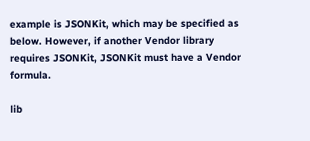example is JSONKit, which may be specified as below. However, if another Vendor library requires JSONKit, JSONKit must have a Vendor formula.

lib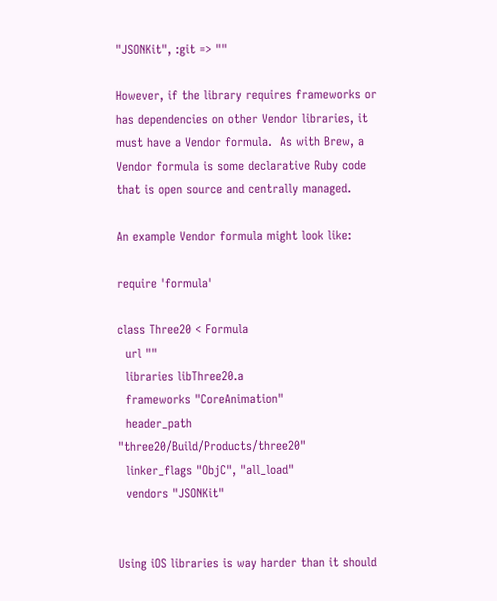"JSONKit", :git => ""

However, if the library requires frameworks or has dependencies on other Vendor libraries, it must have a Vendor formula.  As with Brew, a Vendor formula is some declarative Ruby code that is open source and centrally managed.

An example Vendor formula might look like:

require 'formula'

class Three20 < Formula
  url ""
  libraries libThree20.a
  frameworks "CoreAnimation"
  header_path "three20/Build/Products/three20"
  linker_flags "ObjC", "all_load"
  vendors "JSONKit"


Using iOS libraries is way harder than it should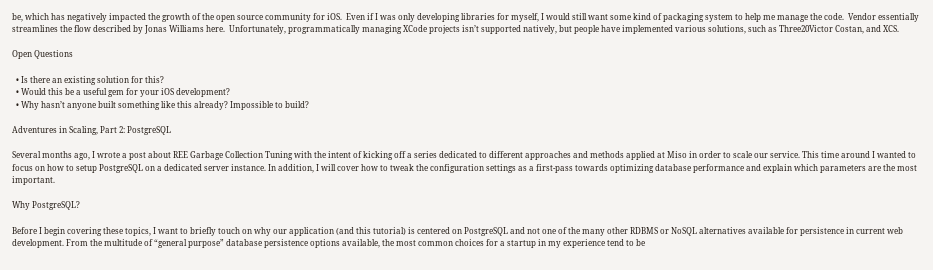be, which has negatively impacted the growth of the open source community for iOS.  Even if I was only developing libraries for myself, I would still want some kind of packaging system to help me manage the code.  Vendor essentially streamlines the flow described by Jonas Williams here.  Unfortunately, programmatically managing XCode projects isn’t supported natively, but people have implemented various solutions, such as Three20Victor Costan, and XCS.

Open Questions

  • Is there an existing solution for this?
  • Would this be a useful gem for your iOS development?
  • Why hasn’t anyone built something like this already? Impossible to build?

Adventures in Scaling, Part 2: PostgreSQL

Several months ago, I wrote a post about REE Garbage Collection Tuning with the intent of kicking off a series dedicated to different approaches and methods applied at Miso in order to scale our service. This time around I wanted to focus on how to setup PostgreSQL on a dedicated server instance. In addition, I will cover how to tweak the configuration settings as a first-pass towards optimizing database performance and explain which parameters are the most important.

Why PostgreSQL?

Before I begin covering these topics, I want to briefly touch on why our application (and this tutorial) is centered on PostgreSQL and not one of the many other RDBMS or NoSQL alternatives available for persistence in current web development. From the multitude of “general purpose” database persistence options available, the most common choices for a startup in my experience tend to be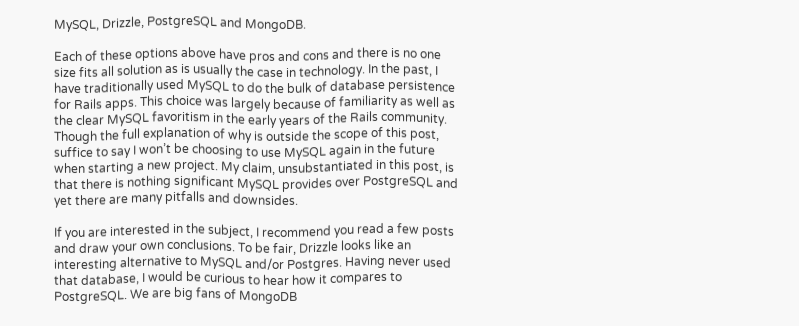MySQL, Drizzle, PostgreSQL and MongoDB.

Each of these options above have pros and cons and there is no one size fits all solution as is usually the case in technology. In the past, I have traditionally used MySQL to do the bulk of database persistence for Rails apps. This choice was largely because of familiarity as well as the clear MySQL favoritism in the early years of the Rails community. Though the full explanation of why is outside the scope of this post, suffice to say I won’t be choosing to use MySQL again in the future when starting a new project. My claim, unsubstantiated in this post, is that there is nothing significant MySQL provides over PostgreSQL and yet there are many pitfalls and downsides.

If you are interested in the subject, I recommend you read a few posts and draw your own conclusions. To be fair, Drizzle looks like an interesting alternative to MySQL and/or Postgres. Having never used that database, I would be curious to hear how it compares to PostgreSQL. We are big fans of MongoDB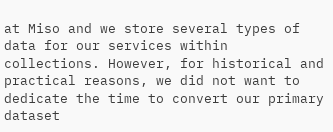at Miso and we store several types of data for our services within collections. However, for historical and practical reasons, we did not want to dedicate the time to convert our primary dataset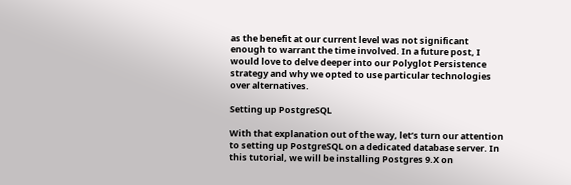as the benefit at our current level was not significant enough to warrant the time involved. In a future post, I would love to delve deeper into our Polyglot Persistence strategy and why we opted to use particular technologies over alternatives.

Setting up PostgreSQL

With that explanation out of the way, let’s turn our attention to setting up PostgreSQL on a dedicated database server. In this tutorial, we will be installing Postgres 9.X on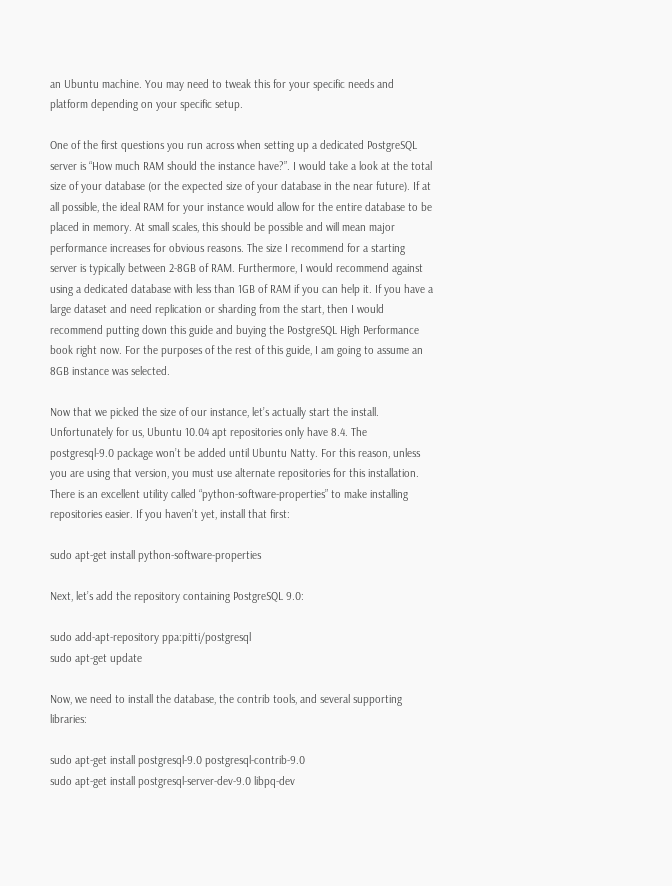an Ubuntu machine. You may need to tweak this for your specific needs and platform depending on your specific setup.

One of the first questions you run across when setting up a dedicated PostgreSQL server is “How much RAM should the instance have?”. I would take a look at the total size of your database (or the expected size of your database in the near future). If at all possible, the ideal RAM for your instance would allow for the entire database to be placed in memory. At small scales, this should be possible and will mean major performance increases for obvious reasons. The size I recommend for a starting server is typically between 2-8GB of RAM. Furthermore, I would recommend against using a dedicated database with less than 1GB of RAM if you can help it. If you have a large dataset and need replication or sharding from the start, then I would recommend putting down this guide and buying the PostgreSQL High Performance book right now. For the purposes of the rest of this guide, I am going to assume an 8GB instance was selected.

Now that we picked the size of our instance, let’s actually start the install. Unfortunately for us, Ubuntu 10.04 apt repositories only have 8.4. The postgresql-9.0 package won’t be added until Ubuntu Natty. For this reason, unless you are using that version, you must use alternate repositories for this installation. There is an excellent utility called “python-software-properties” to make installing repositories easier. If you haven’t yet, install that first:

sudo apt-get install python-software-properties

Next, let’s add the repository containing PostgreSQL 9.0:

sudo add-apt-repository ppa:pitti/postgresql
sudo apt-get update

Now, we need to install the database, the contrib tools, and several supporting libraries:

sudo apt-get install postgresql-9.0 postgresql-contrib-9.0
sudo apt-get install postgresql-server-dev-9.0 libpq-dev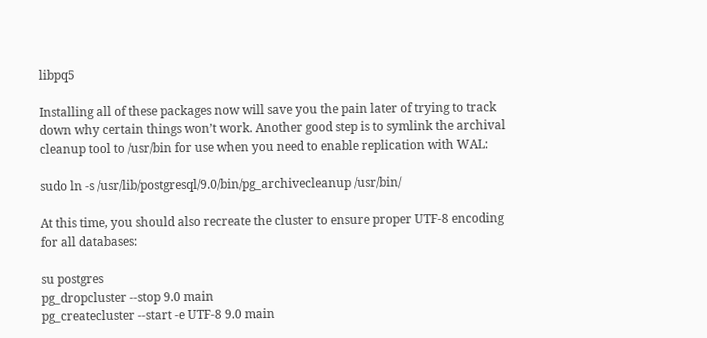libpq5

Installing all of these packages now will save you the pain later of trying to track down why certain things won’t work. Another good step is to symlink the archival cleanup tool to /usr/bin for use when you need to enable replication with WAL:

sudo ln -s /usr/lib/postgresql/9.0/bin/pg_archivecleanup /usr/bin/

At this time, you should also recreate the cluster to ensure proper UTF-8 encoding for all databases:

su postgres
pg_dropcluster --stop 9.0 main
pg_createcluster --start -e UTF-8 9.0 main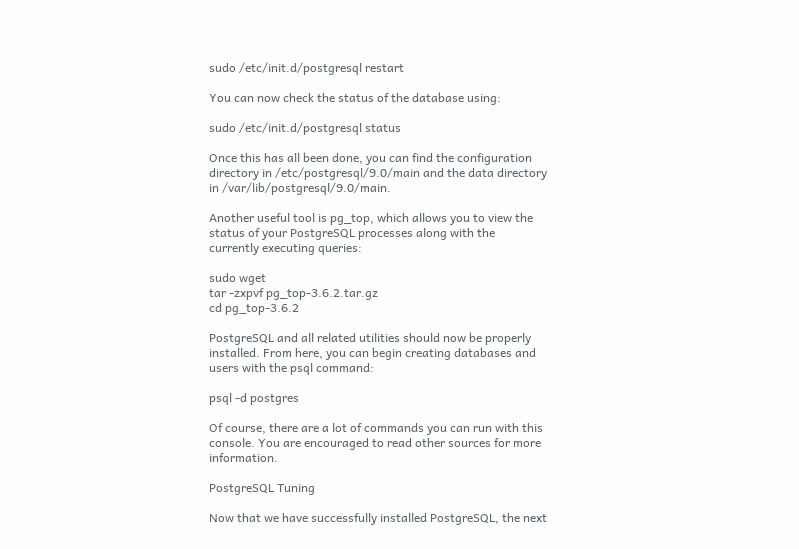sudo /etc/init.d/postgresql restart

You can now check the status of the database using:

sudo /etc/init.d/postgresql status

Once this has all been done, you can find the configuration directory in /etc/postgresql/9.0/main and the data directory in /var/lib/postgresql/9.0/main.

Another useful tool is pg_top, which allows you to view the status of your PostgreSQL processes along with the currently executing queries:

sudo wget
tar -zxpvf pg_top-3.6.2.tar.gz
cd pg_top-3.6.2

PostgreSQL and all related utilities should now be properly installed. From here, you can begin creating databases and users with the psql command:

psql -d postgres

Of course, there are a lot of commands you can run with this console. You are encouraged to read other sources for more information.

PostgreSQL Tuning

Now that we have successfully installed PostgreSQL, the next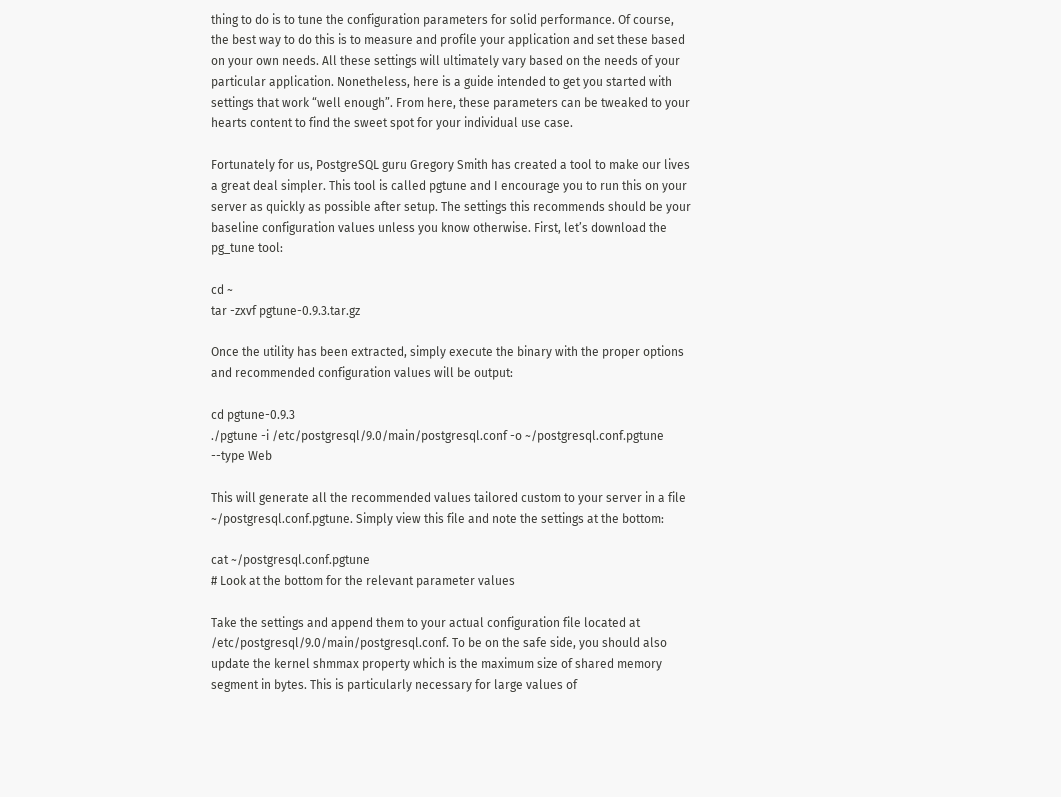thing to do is to tune the configuration parameters for solid performance. Of course, the best way to do this is to measure and profile your application and set these based on your own needs. All these settings will ultimately vary based on the needs of your particular application. Nonetheless, here is a guide intended to get you started with settings that work “well enough”. From here, these parameters can be tweaked to your hearts content to find the sweet spot for your individual use case.

Fortunately for us, PostgreSQL guru Gregory Smith has created a tool to make our lives a great deal simpler. This tool is called pgtune and I encourage you to run this on your server as quickly as possible after setup. The settings this recommends should be your baseline configuration values unless you know otherwise. First, let’s download the pg_tune tool:

cd ~
tar -zxvf pgtune-0.9.3.tar.gz

Once the utility has been extracted, simply execute the binary with the proper options and recommended configuration values will be output:

cd pgtune-0.9.3
./pgtune -i /etc/postgresql/9.0/main/postgresql.conf -o ~/postgresql.conf.pgtune --type Web

This will generate all the recommended values tailored custom to your server in a file ~/postgresql.conf.pgtune. Simply view this file and note the settings at the bottom:

cat ~/postgresql.conf.pgtune
# Look at the bottom for the relevant parameter values

Take the settings and append them to your actual configuration file located at /etc/postgresql/9.0/main/postgresql.conf. To be on the safe side, you should also update the kernel shmmax property which is the maximum size of shared memory segment in bytes. This is particularly necessary for large values of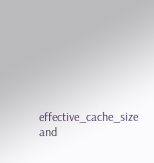effective_cache_size and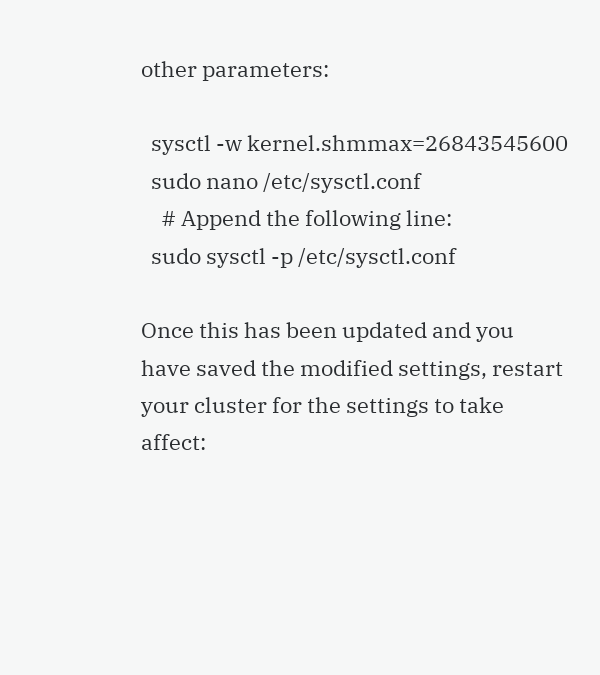other parameters:

  sysctl -w kernel.shmmax=26843545600
  sudo nano /etc/sysctl.conf
    # Append the following line:
  sudo sysctl -p /etc/sysctl.conf

Once this has been updated and you have saved the modified settings, restart your cluster for the settings to take affect: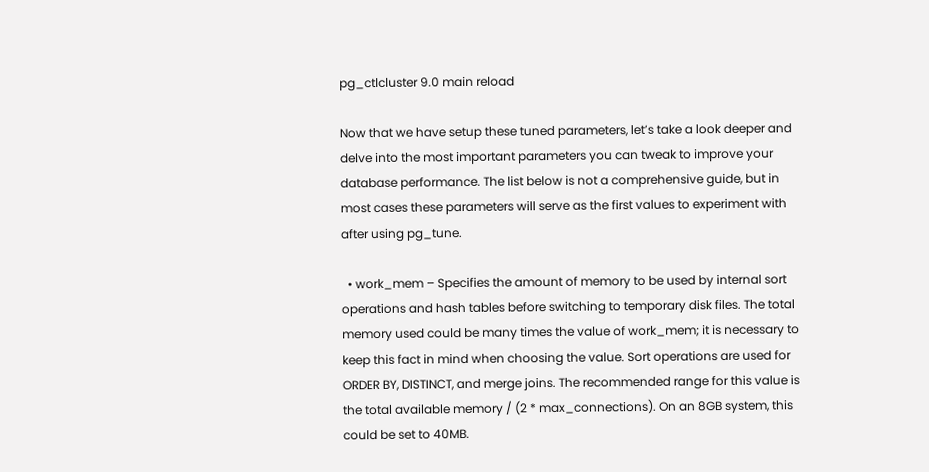pg_ctlcluster 9.0 main reload

Now that we have setup these tuned parameters, let’s take a look deeper and delve into the most important parameters you can tweak to improve your database performance. The list below is not a comprehensive guide, but in most cases these parameters will serve as the first values to experiment with after using pg_tune.

  • work_mem – Specifies the amount of memory to be used by internal sort operations and hash tables before switching to temporary disk files. The total memory used could be many times the value of work_mem; it is necessary to keep this fact in mind when choosing the value. Sort operations are used for ORDER BY, DISTINCT, and merge joins. The recommended range for this value is the total available memory / (2 * max_connections). On an 8GB system, this could be set to 40MB.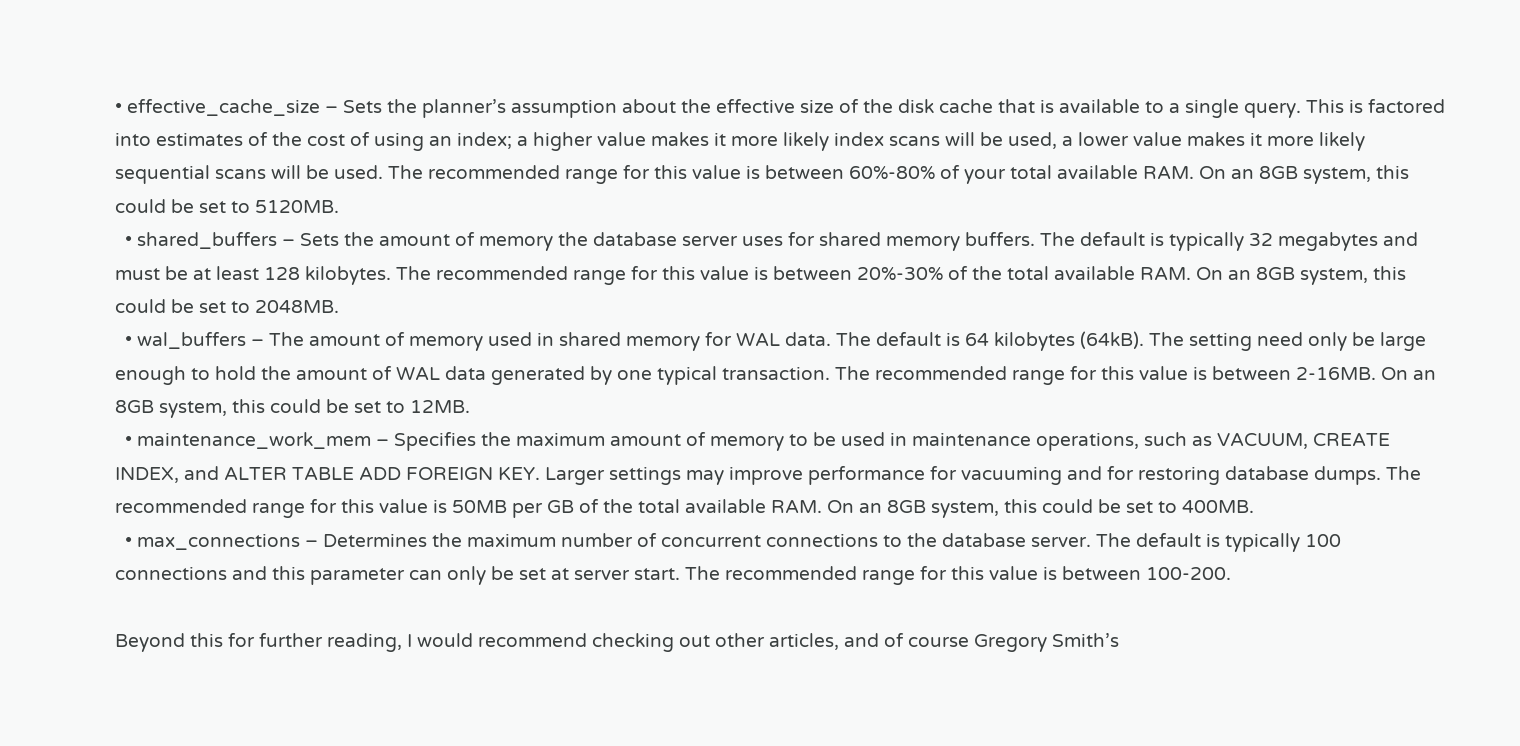• effective_cache_size – Sets the planner’s assumption about the effective size of the disk cache that is available to a single query. This is factored into estimates of the cost of using an index; a higher value makes it more likely index scans will be used, a lower value makes it more likely sequential scans will be used. The recommended range for this value is between 60%-80% of your total available RAM. On an 8GB system, this could be set to 5120MB.
  • shared_buffers – Sets the amount of memory the database server uses for shared memory buffers. The default is typically 32 megabytes and must be at least 128 kilobytes. The recommended range for this value is between 20%-30% of the total available RAM. On an 8GB system, this could be set to 2048MB.
  • wal_buffers – The amount of memory used in shared memory for WAL data. The default is 64 kilobytes (64kB). The setting need only be large enough to hold the amount of WAL data generated by one typical transaction. The recommended range for this value is between 2-16MB. On an 8GB system, this could be set to 12MB.
  • maintenance_work_mem – Specifies the maximum amount of memory to be used in maintenance operations, such as VACUUM, CREATE INDEX, and ALTER TABLE ADD FOREIGN KEY. Larger settings may improve performance for vacuuming and for restoring database dumps. The recommended range for this value is 50MB per GB of the total available RAM. On an 8GB system, this could be set to 400MB.
  • max_connections – Determines the maximum number of concurrent connections to the database server. The default is typically 100 connections and this parameter can only be set at server start. The recommended range for this value is between 100-200.

Beyond this for further reading, I would recommend checking out other articles, and of course Gregory Smith’s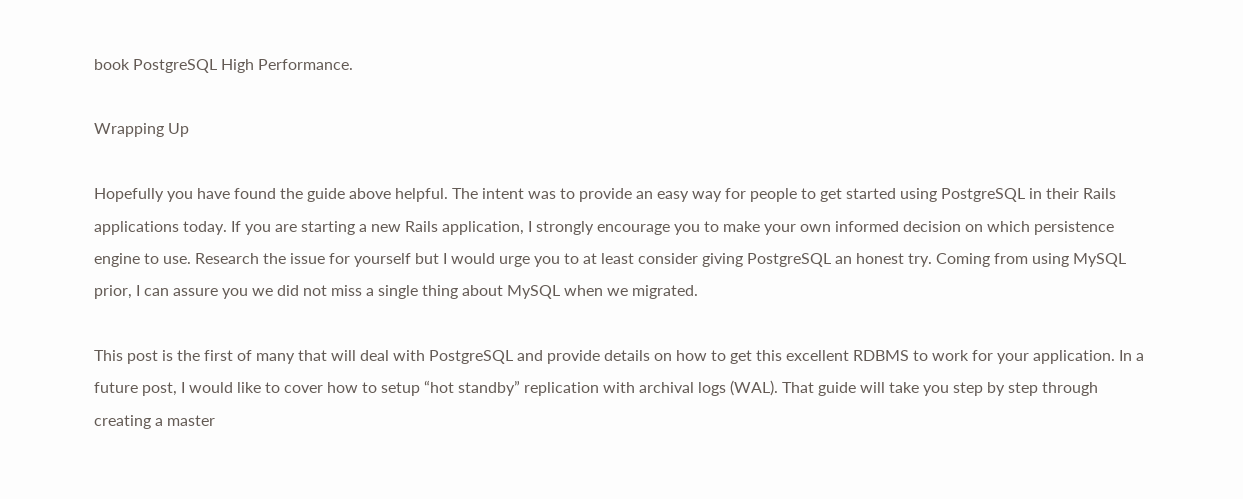book PostgreSQL High Performance.

Wrapping Up

Hopefully you have found the guide above helpful. The intent was to provide an easy way for people to get started using PostgreSQL in their Rails applications today. If you are starting a new Rails application, I strongly encourage you to make your own informed decision on which persistence engine to use. Research the issue for yourself but I would urge you to at least consider giving PostgreSQL an honest try. Coming from using MySQL prior, I can assure you we did not miss a single thing about MySQL when we migrated.

This post is the first of many that will deal with PostgreSQL and provide details on how to get this excellent RDBMS to work for your application. In a future post, I would like to cover how to setup “hot standby” replication with archival logs (WAL). That guide will take you step by step through creating a master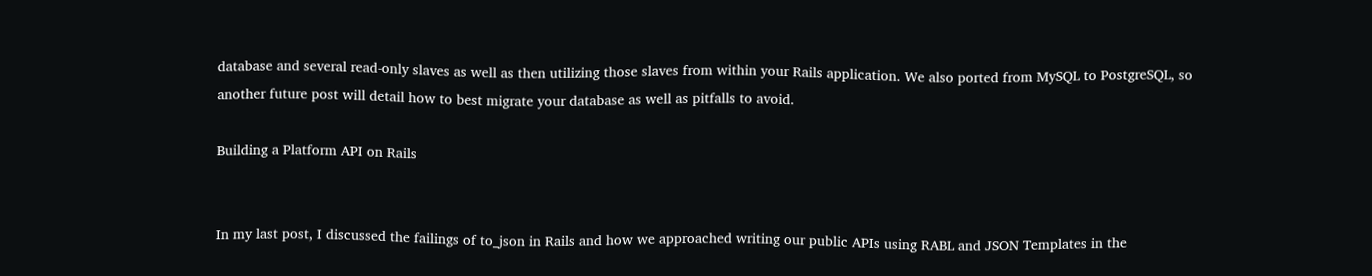database and several read-only slaves as well as then utilizing those slaves from within your Rails application. We also ported from MySQL to PostgreSQL, so another future post will detail how to best migrate your database as well as pitfalls to avoid.

Building a Platform API on Rails


In my last post, I discussed the failings of to_json in Rails and how we approached writing our public APIs using RABL and JSON Templates in the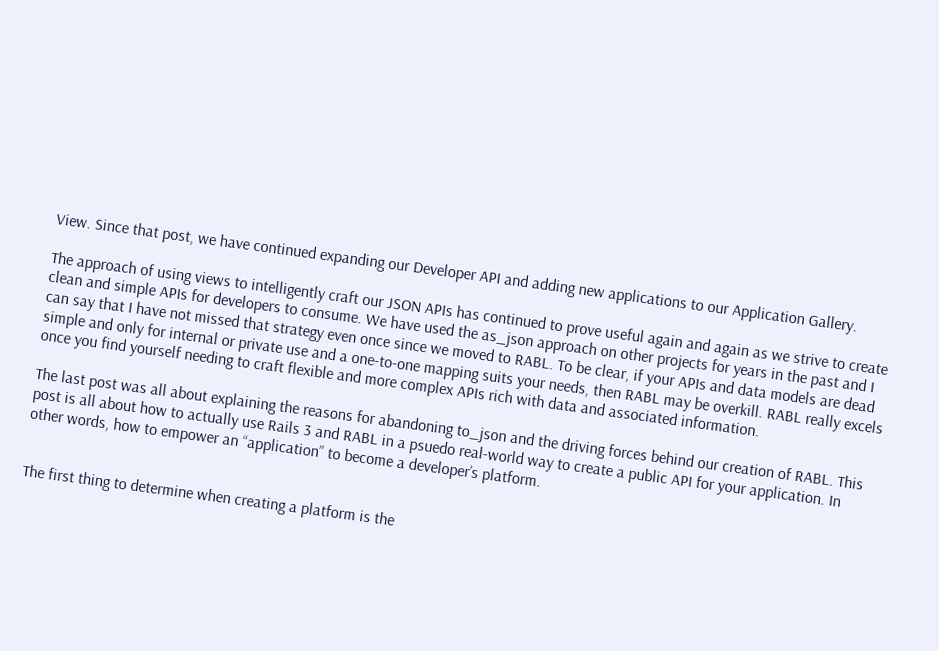View. Since that post, we have continued expanding our Developer API and adding new applications to our Application Gallery.

The approach of using views to intelligently craft our JSON APIs has continued to prove useful again and again as we strive to create clean and simple APIs for developers to consume. We have used the as_json approach on other projects for years in the past and I can say that I have not missed that strategy even once since we moved to RABL. To be clear, if your APIs and data models are dead simple and only for internal or private use and a one-to-one mapping suits your needs, then RABL may be overkill. RABL really excels once you find yourself needing to craft flexible and more complex APIs rich with data and associated information.

The last post was all about explaining the reasons for abandoning to_json and the driving forces behind our creation of RABL. This post is all about how to actually use Rails 3 and RABL in a psuedo real-world way to create a public API for your application. In other words, how to empower an “application” to become a developer’s platform.


The first thing to determine when creating a platform is the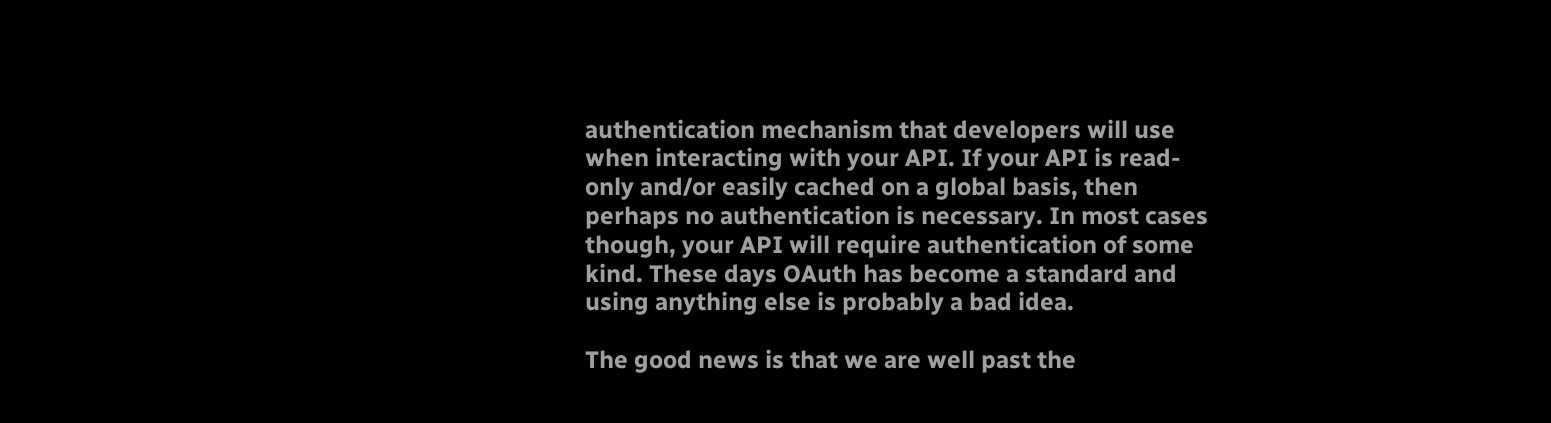authentication mechanism that developers will use when interacting with your API. If your API is read-only and/or easily cached on a global basis, then perhaps no authentication is necessary. In most cases though, your API will require authentication of some kind. These days OAuth has become a standard and using anything else is probably a bad idea.

The good news is that we are well past the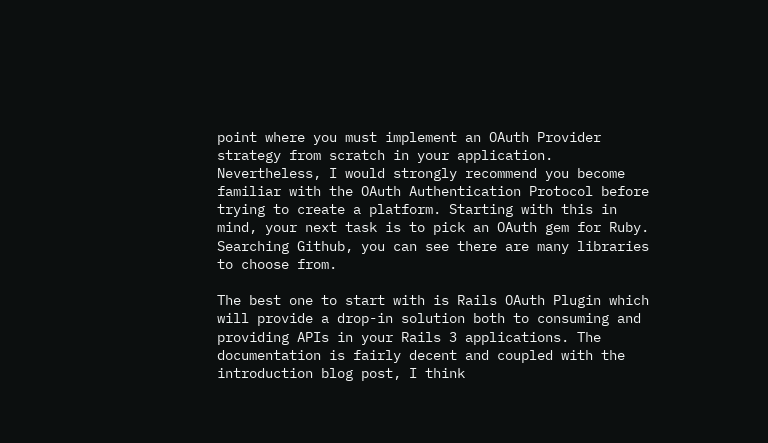point where you must implement an OAuth Provider strategy from scratch in your application. Nevertheless, I would strongly recommend you become familiar with the OAuth Authentication Protocol before trying to create a platform. Starting with this in mind, your next task is to pick an OAuth gem for Ruby. Searching Github, you can see there are many libraries to choose from.

The best one to start with is Rails OAuth Plugin which will provide a drop-in solution both to consuming and providing APIs in your Rails 3 applications. The documentation is fairly decent and coupled with the introduction blog post, I think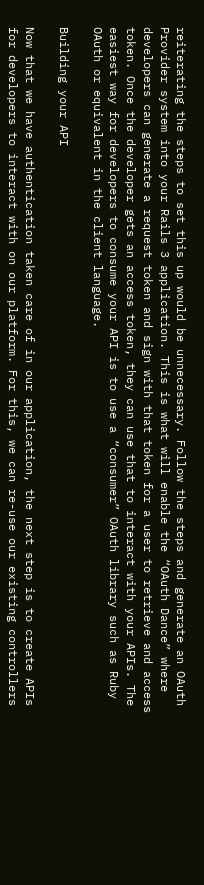reiterating the steps to set this up would be unnecessary. Follow the steps and generate an OAuth Provider system into your Rails 3 application. This is what will enable the “OAuth Dance” where developers can generate a request token and sign with that token for a user to retrieve and access token. Once the developer gets an access token, they can use that to interact with your APIs. The easiest way for developers to consume your API is to use a “consumer” OAuth library such as Ruby OAuth or equivalent in the client language.

Building your API

Now that we have authentication taken care of in our application, the next step is to create APIs for developers to interact with on our platform. For this, we can re-use our existing controllers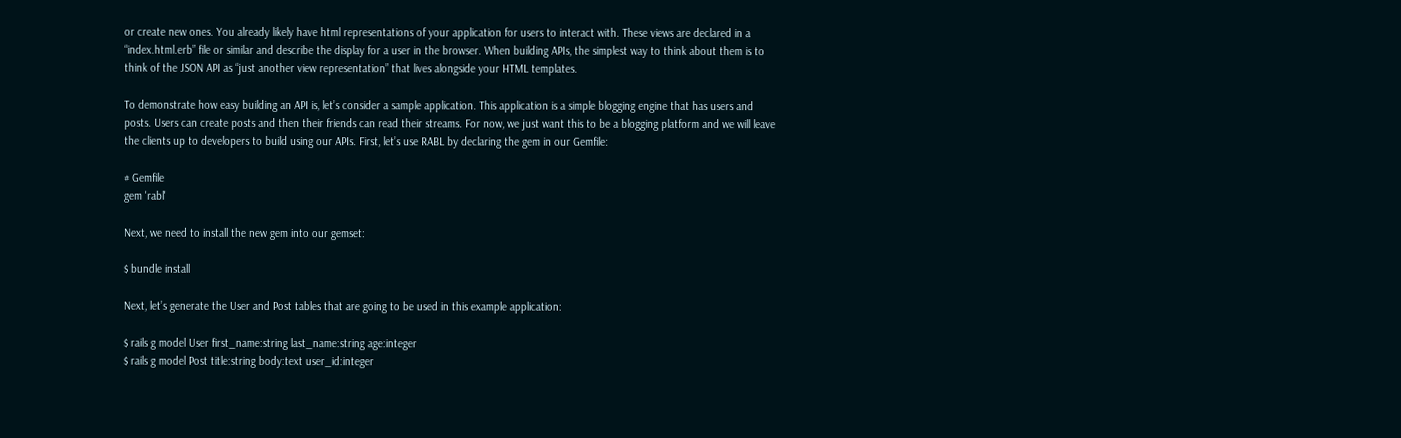or create new ones. You already likely have html representations of your application for users to interact with. These views are declared in a “index.html.erb” file or similar and describe the display for a user in the browser. When building APIs, the simplest way to think about them is to think of the JSON API as “just another view representation” that lives alongside your HTML templates.

To demonstrate how easy building an API is, let’s consider a sample application. This application is a simple blogging engine that has users and posts. Users can create posts and then their friends can read their streams. For now, we just want this to be a blogging platform and we will leave the clients up to developers to build using our APIs. First, let’s use RABL by declaring the gem in our Gemfile:

# Gemfile
gem 'rabl'

Next, we need to install the new gem into our gemset:

$ bundle install

Next, let’s generate the User and Post tables that are going to be used in this example application:

$ rails g model User first_name:string last_name:string age:integer
$ rails g model Post title:string body:text user_id:integer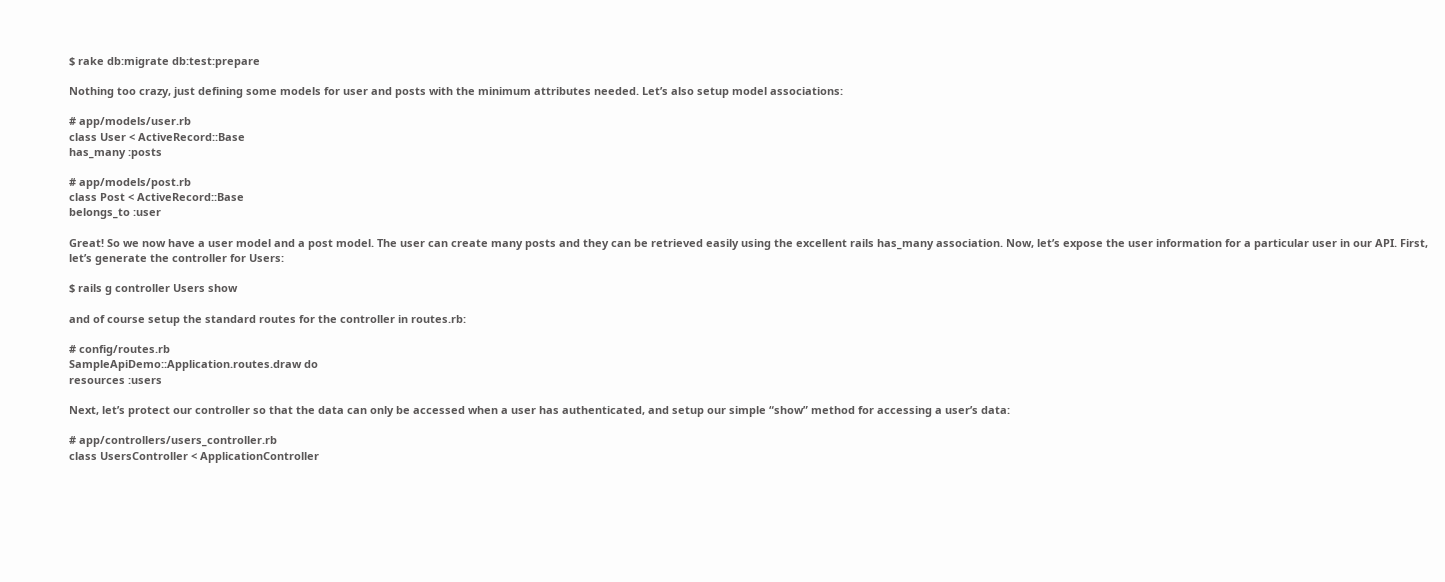$ rake db:migrate db:test:prepare

Nothing too crazy, just defining some models for user and posts with the minimum attributes needed. Let’s also setup model associations:

# app/models/user.rb
class User < ActiveRecord::Base
has_many :posts

# app/models/post.rb
class Post < ActiveRecord::Base
belongs_to :user

Great! So we now have a user model and a post model. The user can create many posts and they can be retrieved easily using the excellent rails has_many association. Now, let’s expose the user information for a particular user in our API. First, let’s generate the controller for Users:

$ rails g controller Users show

and of course setup the standard routes for the controller in routes.rb:

# config/routes.rb
SampleApiDemo::Application.routes.draw do
resources :users

Next, let’s protect our controller so that the data can only be accessed when a user has authenticated, and setup our simple “show” method for accessing a user’s data:

# app/controllers/users_controller.rb
class UsersController < ApplicationController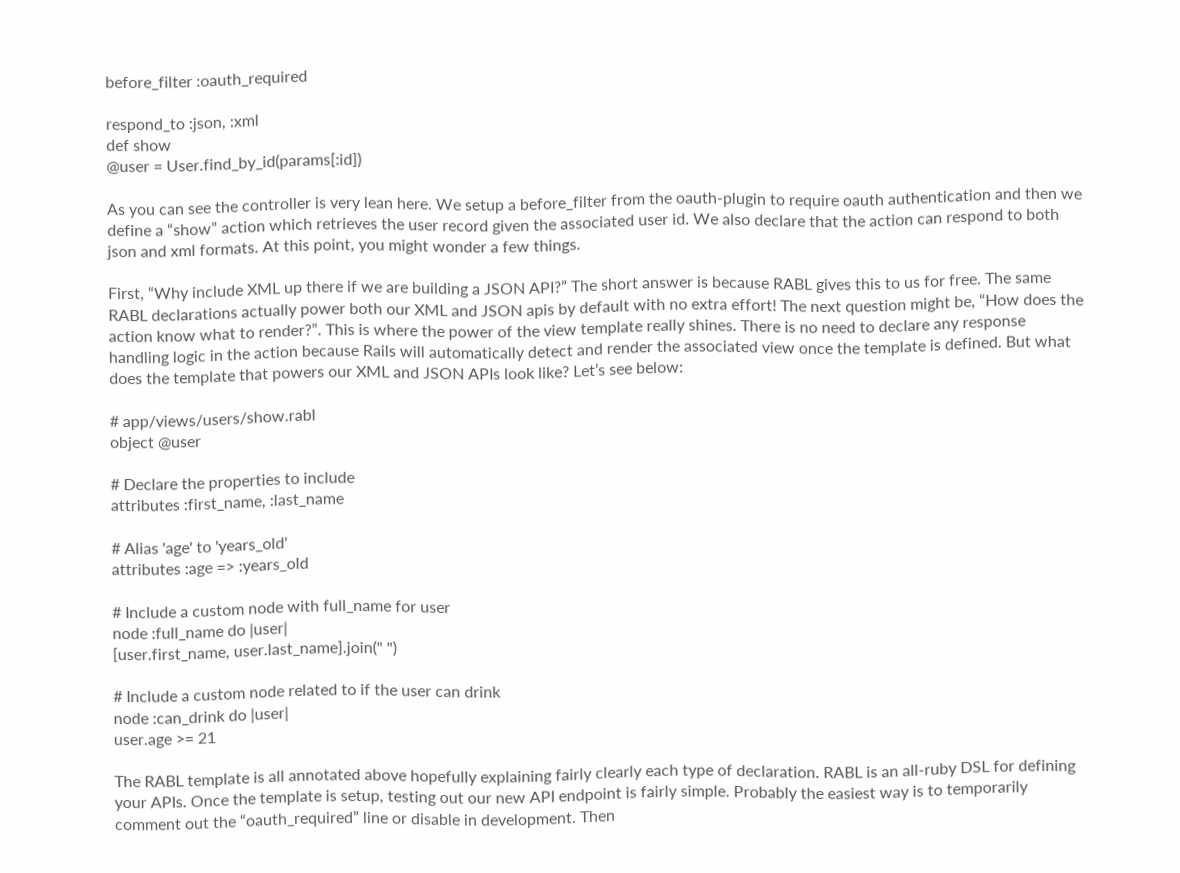before_filter :oauth_required

respond_to :json, :xml
def show
@user = User.find_by_id(params[:id])

As you can see the controller is very lean here. We setup a before_filter from the oauth-plugin to require oauth authentication and then we define a “show” action which retrieves the user record given the associated user id. We also declare that the action can respond to both json and xml formats. At this point, you might wonder a few things.

First, “Why include XML up there if we are building a JSON API?” The short answer is because RABL gives this to us for free. The same RABL declarations actually power both our XML and JSON apis by default with no extra effort! The next question might be, “How does the action know what to render?”. This is where the power of the view template really shines. There is no need to declare any response handling logic in the action because Rails will automatically detect and render the associated view once the template is defined. But what does the template that powers our XML and JSON APIs look like? Let’s see below:

# app/views/users/show.rabl
object @user

# Declare the properties to include
attributes :first_name, :last_name

# Alias 'age' to 'years_old'
attributes :age => :years_old

# Include a custom node with full_name for user
node :full_name do |user|
[user.first_name, user.last_name].join(" ")

# Include a custom node related to if the user can drink
node :can_drink do |user|
user.age >= 21

The RABL template is all annotated above hopefully explaining fairly clearly each type of declaration. RABL is an all-ruby DSL for defining your APIs. Once the template is setup, testing out our new API endpoint is fairly simple. Probably the easiest way is to temporarily comment out the “oauth_required” line or disable in development. Then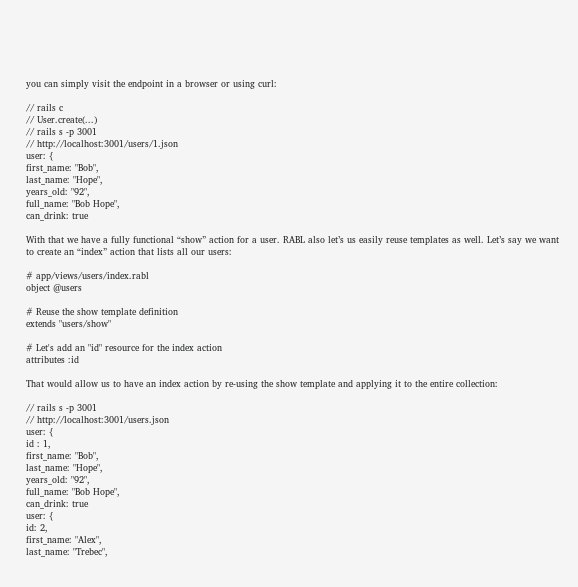you can simply visit the endpoint in a browser or using curl:

// rails c
// User.create(...)
// rails s -p 3001
// http://localhost:3001/users/1.json
user: {
first_name: "Bob",
last_name: "Hope",
years_old: "92",
full_name: "Bob Hope",
can_drink: true

With that we have a fully functional “show” action for a user. RABL also let’s us easily reuse templates as well. Let’s say we want to create an “index” action that lists all our users:

# app/views/users/index.rabl
object @users

# Reuse the show template definition
extends "users/show"

# Let's add an "id" resource for the index action
attributes :id

That would allow us to have an index action by re-using the show template and applying it to the entire collection:

// rails s -p 3001
// http://localhost:3001/users.json
user: {
id : 1,
first_name: "Bob",
last_name: "Hope",
years_old: "92",
full_name: "Bob Hope",
can_drink: true
user: {
id: 2,
first_name: "Alex",
last_name: "Trebec",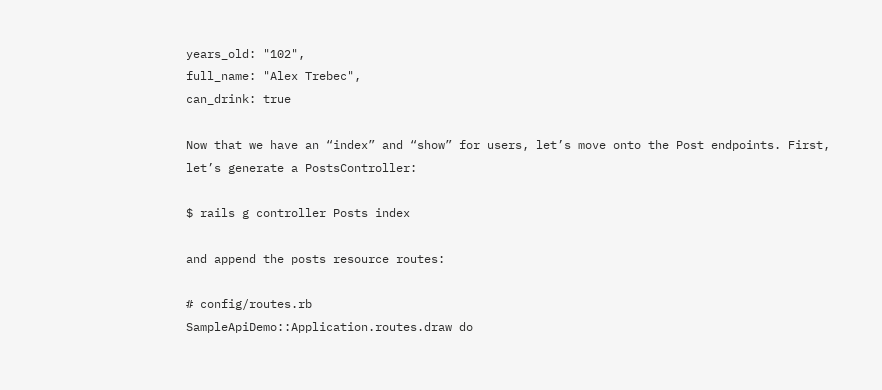years_old: "102",
full_name: "Alex Trebec",
can_drink: true

Now that we have an “index” and “show” for users, let’s move onto the Post endpoints. First, let’s generate a PostsController:

$ rails g controller Posts index

and append the posts resource routes:

# config/routes.rb
SampleApiDemo::Application.routes.draw do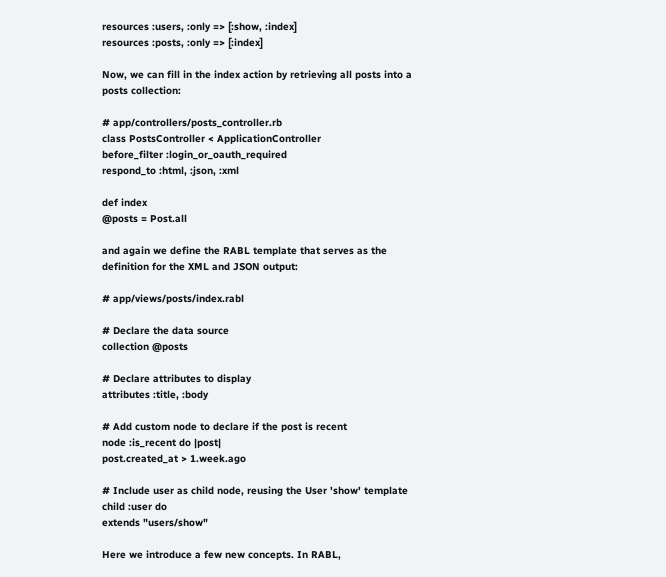resources :users, :only => [:show, :index]
resources :posts, :only => [:index]

Now, we can fill in the index action by retrieving all posts into a posts collection:

# app/controllers/posts_controller.rb
class PostsController < ApplicationController
before_filter :login_or_oauth_required
respond_to :html, :json, :xml

def index
@posts = Post.all

and again we define the RABL template that serves as the definition for the XML and JSON output:

# app/views/posts/index.rabl

# Declare the data source
collection @posts

# Declare attributes to display
attributes :title, :body

# Add custom node to declare if the post is recent
node :is_recent do |post|
post.created_at > 1.week.ago

# Include user as child node, reusing the User 'show' template
child :user do
extends "users/show"

Here we introduce a few new concepts. In RABL,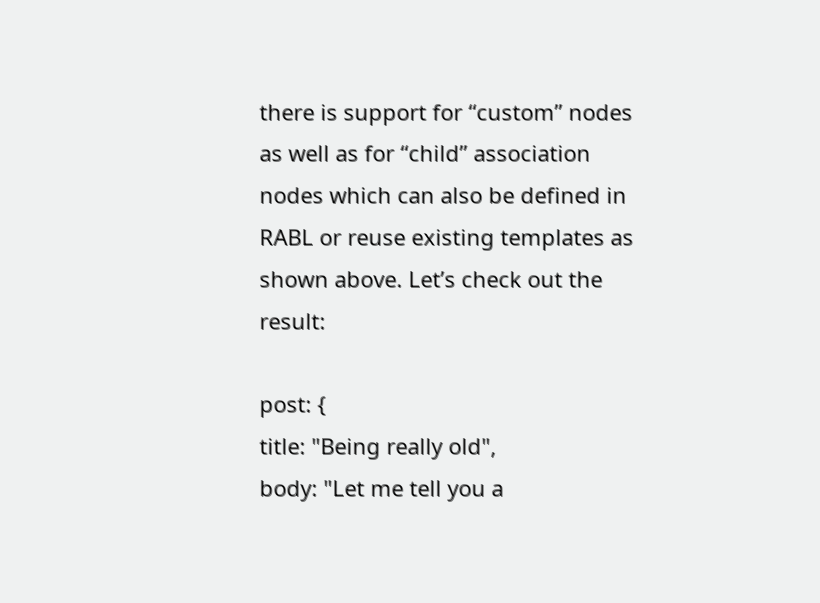there is support for “custom” nodes as well as for “child” association nodes which can also be defined in RABL or reuse existing templates as shown above. Let’s check out the result:

post: {
title: "Being really old",
body: "Let me tell you a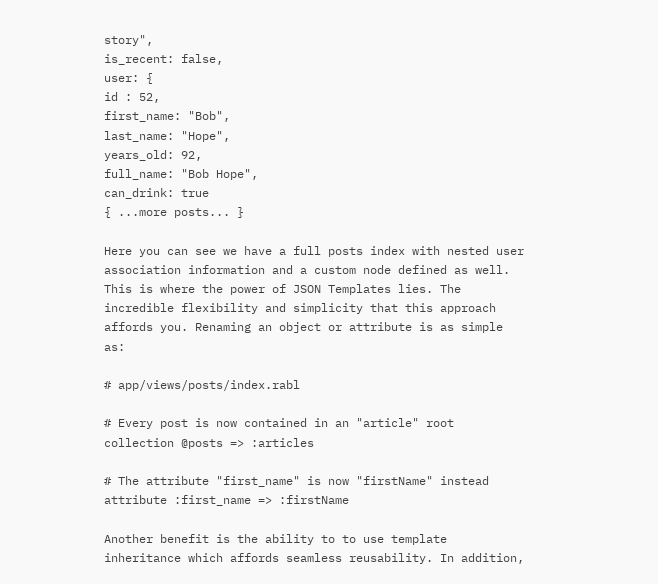story",
is_recent: false,
user: {
id : 52,
first_name: "Bob",
last_name: "Hope",
years_old: 92,
full_name: "Bob Hope",
can_drink: true
{ ...more posts... }

Here you can see we have a full posts index with nested user association information and a custom node defined as well. This is where the power of JSON Templates lies. The incredible flexibility and simplicity that this approach affords you. Renaming an object or attribute is as simple as:

# app/views/posts/index.rabl

# Every post is now contained in an "article" root
collection @posts => :articles

# The attribute "first_name" is now "firstName" instead
attribute :first_name => :firstName

Another benefit is the ability to to use template inheritance which affords seamless reusability. In addition,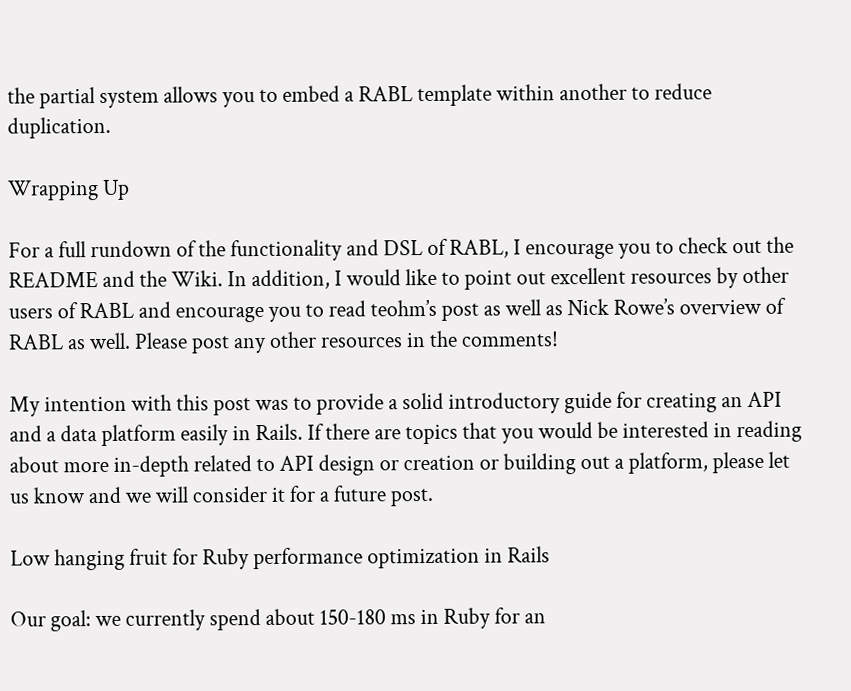the partial system allows you to embed a RABL template within another to reduce duplication.

Wrapping Up

For a full rundown of the functionality and DSL of RABL, I encourage you to check out the README and the Wiki. In addition, I would like to point out excellent resources by other users of RABL and encourage you to read teohm’s post as well as Nick Rowe’s overview of RABL as well. Please post any other resources in the comments!

My intention with this post was to provide a solid introductory guide for creating an API and a data platform easily in Rails. If there are topics that you would be interested in reading about more in-depth related to API design or creation or building out a platform, please let us know and we will consider it for a future post.

Low hanging fruit for Ruby performance optimization in Rails

Our goal: we currently spend about 150-180 ms in Ruby for an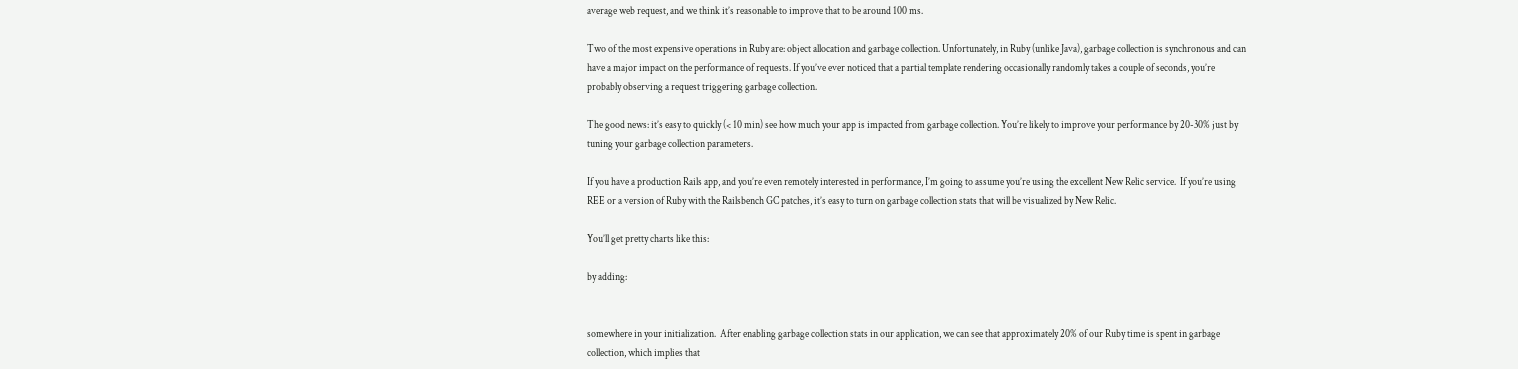average web request, and we think it’s reasonable to improve that to be around 100 ms.

Two of the most expensive operations in Ruby are: object allocation and garbage collection. Unfortunately, in Ruby (unlike Java), garbage collection is synchronous and can have a major impact on the performance of requests. If you’ve ever noticed that a partial template rendering occasionally randomly takes a couple of seconds, you’re probably observing a request triggering garbage collection.

The good news: it’s easy to quickly (< 10 min) see how much your app is impacted from garbage collection. You’re likely to improve your performance by 20-30% just by tuning your garbage collection parameters.

If you have a production Rails app, and you’re even remotely interested in performance, I’m going to assume you’re using the excellent New Relic service.  If you’re using REE or a version of Ruby with the Railsbench GC patches, it’s easy to turn on garbage collection stats that will be visualized by New Relic.

You’ll get pretty charts like this:

by adding:


somewhere in your initialization.  After enabling garbage collection stats in our application, we can see that approximately 20% of our Ruby time is spent in garbage collection, which implies that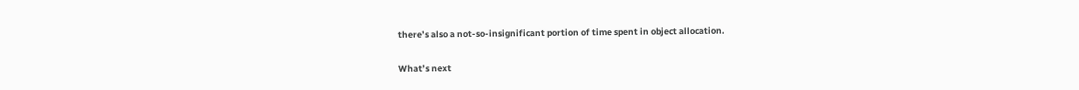there’s also a not-so-insignificant portion of time spent in object allocation.

What’s next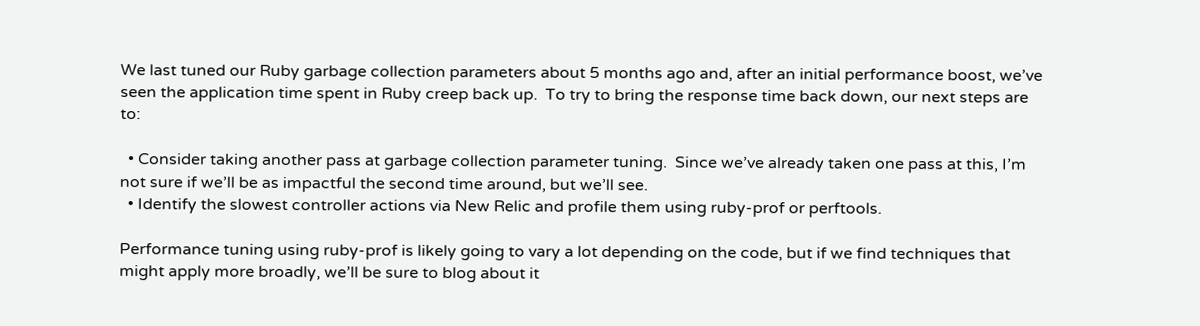We last tuned our Ruby garbage collection parameters about 5 months ago and, after an initial performance boost, we’ve seen the application time spent in Ruby creep back up.  To try to bring the response time back down, our next steps are to:

  • Consider taking another pass at garbage collection parameter tuning.  Since we’ve already taken one pass at this, I’m not sure if we’ll be as impactful the second time around, but we’ll see.
  • Identify the slowest controller actions via New Relic and profile them using ruby-prof or perftools.

Performance tuning using ruby-prof is likely going to vary a lot depending on the code, but if we find techniques that might apply more broadly, we’ll be sure to blog about it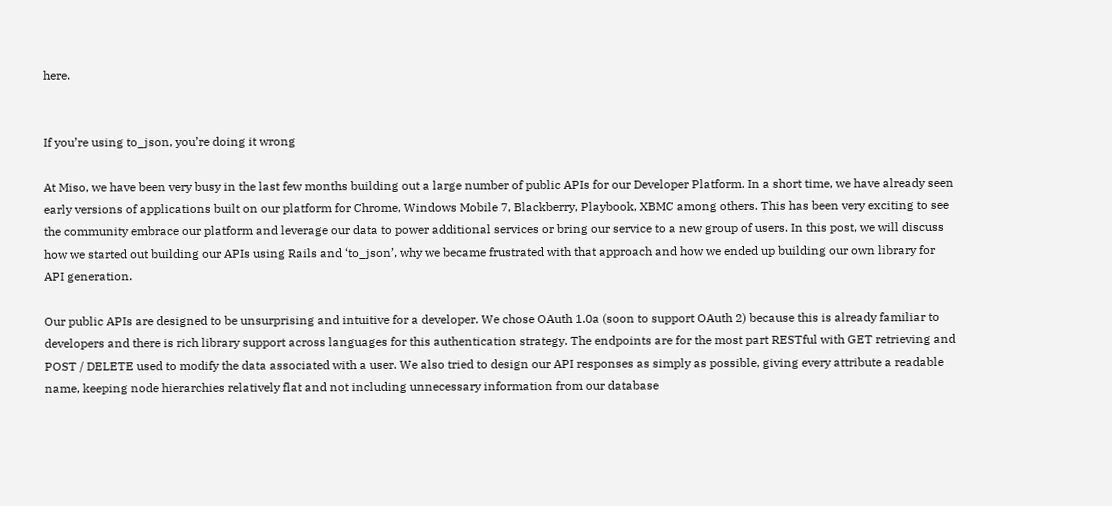here.


If you’re using to_json, you’re doing it wrong

At Miso, we have been very busy in the last few months building out a large number of public APIs for our Developer Platform. In a short time, we have already seen early versions of applications built on our platform for Chrome, Windows Mobile 7, Blackberry, Playbook, XBMC among others. This has been very exciting to see the community embrace our platform and leverage our data to power additional services or bring our service to a new group of users. In this post, we will discuss how we started out building our APIs using Rails and ‘to_json’, why we became frustrated with that approach and how we ended up building our own library for API generation.

Our public APIs are designed to be unsurprising and intuitive for a developer. We chose OAuth 1.0a (soon to support OAuth 2) because this is already familiar to developers and there is rich library support across languages for this authentication strategy. The endpoints are for the most part RESTful with GET retrieving and POST / DELETE used to modify the data associated with a user. We also tried to design our API responses as simply as possible, giving every attribute a readable name, keeping node hierarchies relatively flat and not including unnecessary information from our database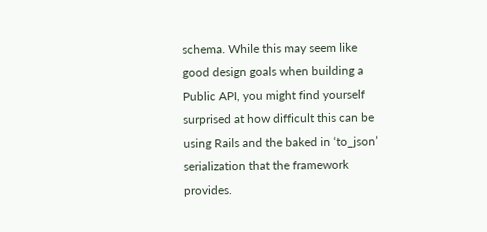schema. While this may seem like good design goals when building a Public API, you might find yourself surprised at how difficult this can be using Rails and the baked in ‘to_json’ serialization that the framework provides.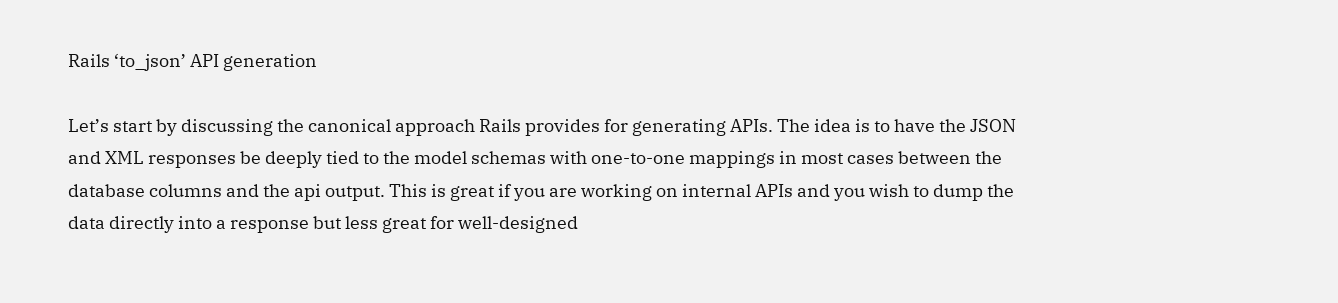Rails ‘to_json’ API generation

Let’s start by discussing the canonical approach Rails provides for generating APIs. The idea is to have the JSON and XML responses be deeply tied to the model schemas with one-to-one mappings in most cases between the database columns and the api output. This is great if you are working on internal APIs and you wish to dump the data directly into a response but less great for well-designed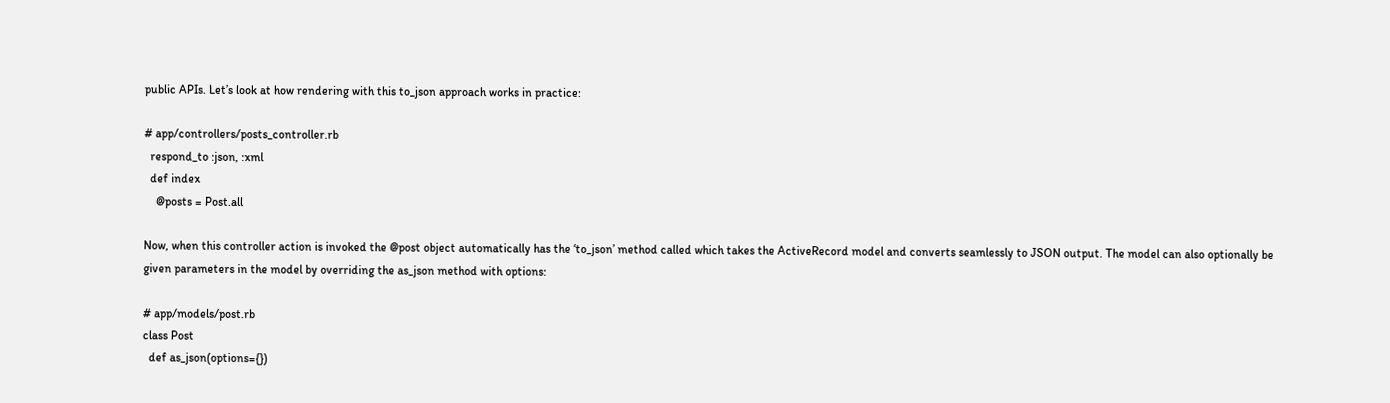public APIs. Let’s look at how rendering with this to_json approach works in practice:

# app/controllers/posts_controller.rb
  respond_to :json, :xml
  def index
    @posts = Post.all

Now, when this controller action is invoked the @post object automatically has the ‘to_json’ method called which takes the ActiveRecord model and converts seamlessly to JSON output. The model can also optionally be given parameters in the model by overriding the as_json method with options:

# app/models/post.rb
class Post
  def as_json(options={})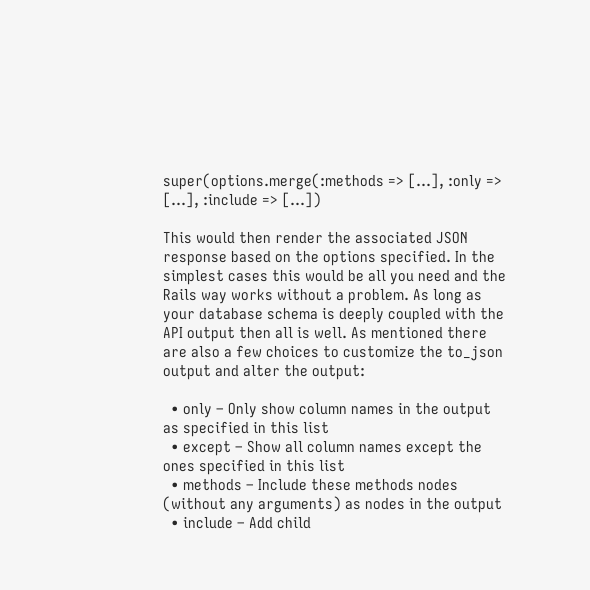super(options.merge(:methods => [...], :only => [...], :include => [...])

This would then render the associated JSON response based on the options specified. In the simplest cases this would be all you need and the Rails way works without a problem. As long as your database schema is deeply coupled with the API output then all is well. As mentioned there are also a few choices to customize the to_json output and alter the output:

  • only – Only show column names in the output as specified in this list
  • except – Show all column names except the ones specified in this list
  • methods – Include these methods nodes (without any arguments) as nodes in the output
  • include – Add child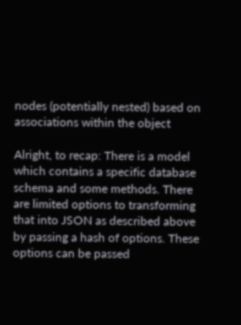nodes (potentially nested) based on associations within the object

Alright, to recap: There is a model which contains a specific database schema and some methods. There are limited options to transforming that into JSON as described above by passing a hash of options. These options can be passed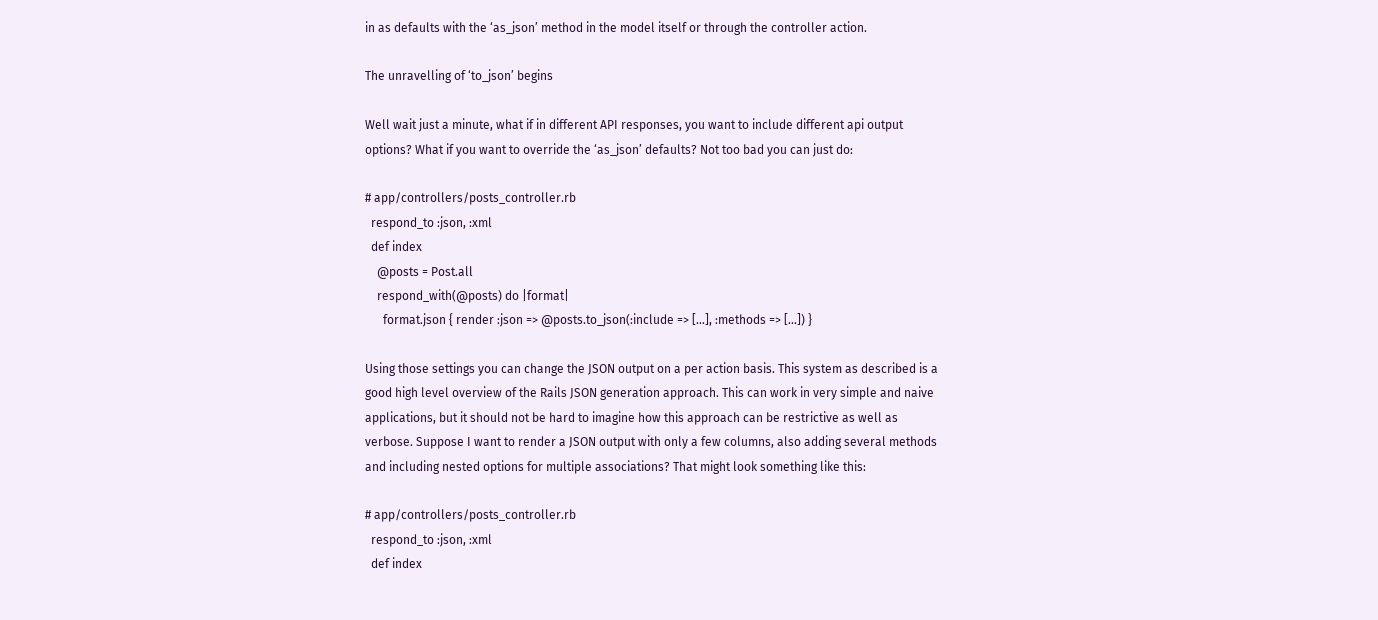in as defaults with the ‘as_json’ method in the model itself or through the controller action.

The unravelling of ‘to_json’ begins

Well wait just a minute, what if in different API responses, you want to include different api output options? What if you want to override the ‘as_json’ defaults? Not too bad you can just do:

# app/controllers/posts_controller.rb
  respond_to :json, :xml
  def index
    @posts = Post.all
    respond_with(@posts) do |format|
      format.json { render :json => @posts.to_json(:include => [...], :methods => [...]) }

Using those settings you can change the JSON output on a per action basis. This system as described is a good high level overview of the Rails JSON generation approach. This can work in very simple and naive applications, but it should not be hard to imagine how this approach can be restrictive as well as verbose. Suppose I want to render a JSON output with only a few columns, also adding several methods and including nested options for multiple associations? That might look something like this:

# app/controllers/posts_controller.rb
  respond_to :json, :xml
  def index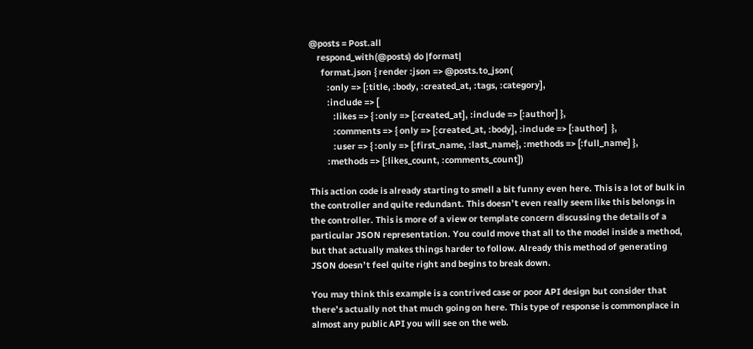@posts = Post.all
    respond_with(@posts) do |format|
      format.json { render :json => @posts.to_json(
         :only => [:title, :body, :created_at, :tags, :category],
         :include => [
            :likes => { :only => [:created_at], :include => [:author] },
            :comments => { only => [:created_at, :body], :include => [:author]  },
            :user => { :only => [:first_name, :last_name}, :methods => [:full_name] },
         :methods => [:likes_count, :comments_count])

This action code is already starting to smell a bit funny even here. This is a lot of bulk in the controller and quite redundant. This doesn’t even really seem like this belongs in the controller. This is more of a view or template concern discussing the details of a particular JSON representation. You could move that all to the model inside a method, but that actually makes things harder to follow. Already this method of generating JSON doesn’t feel quite right and begins to break down.

You may think this example is a contrived case or poor API design but consider that there’s actually not that much going on here. This type of response is commonplace in almost any public API you will see on the web.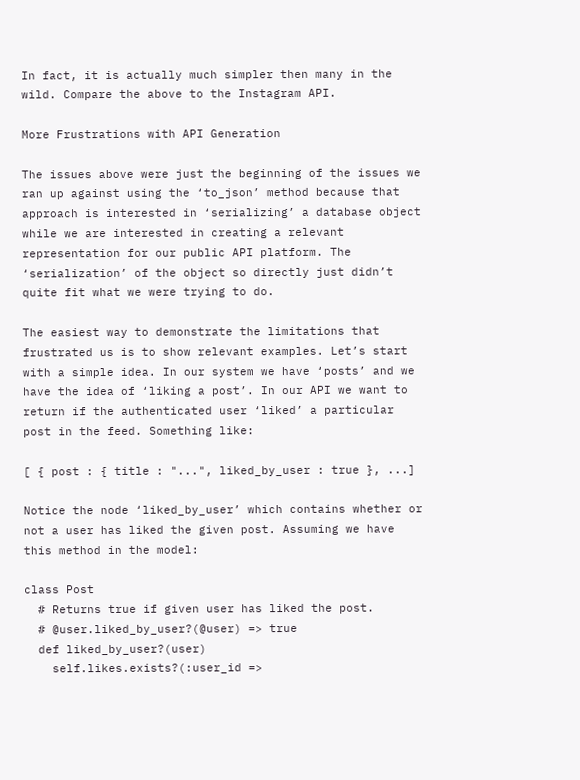In fact, it is actually much simpler then many in the wild. Compare the above to the Instagram API.

More Frustrations with API Generation

The issues above were just the beginning of the issues we ran up against using the ‘to_json’ method because that approach is interested in ‘serializing’ a database object while we are interested in creating a relevant representation for our public API platform. The ‘serialization’ of the object so directly just didn’t quite fit what we were trying to do.

The easiest way to demonstrate the limitations that frustrated us is to show relevant examples. Let’s start with a simple idea. In our system we have ‘posts’ and we have the idea of ‘liking a post’. In our API we want to return if the authenticated user ‘liked’ a particular post in the feed. Something like:

[ { post : { title : "...", liked_by_user : true }, ...]

Notice the node ‘liked_by_user’ which contains whether or not a user has liked the given post. Assuming we have this method in the model:

class Post
  # Returns true if given user has liked the post.
  # @user.liked_by_user?(@user) => true
  def liked_by_user?(user)
    self.likes.exists?(:user_id =>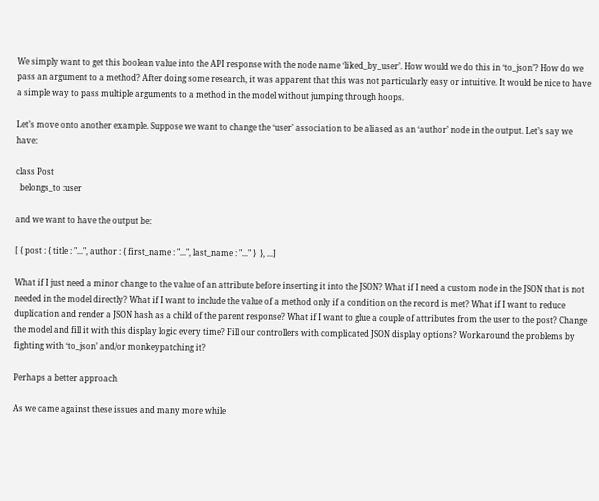We simply want to get this boolean value into the API response with the node name ‘liked_by_user’. How would we do this in ‘to_json’? How do we pass an argument to a method? After doing some research, it was apparent that this was not particularly easy or intuitive. It would be nice to have a simple way to pass multiple arguments to a method in the model without jumping through hoops.

Let’s move onto another example. Suppose we want to change the ‘user’ association to be aliased as an ‘author’ node in the output. Let’s say we have:

class Post
  belongs_to :user

and we want to have the output be:

[ { post : { title : "...", author : { first_name : "...", last_name : "..." }  }, ...]

What if I just need a minor change to the value of an attribute before inserting it into the JSON? What if I need a custom node in the JSON that is not needed in the model directly? What if I want to include the value of a method only if a condition on the record is met? What if I want to reduce duplication and render a JSON hash as a child of the parent response? What if I want to glue a couple of attributes from the user to the post? Change the model and fill it with this display logic every time? Fill our controllers with complicated JSON display options? Workaround the problems by fighting with ‘to_json’ and/or monkeypatching it?

Perhaps a better approach

As we came against these issues and many more while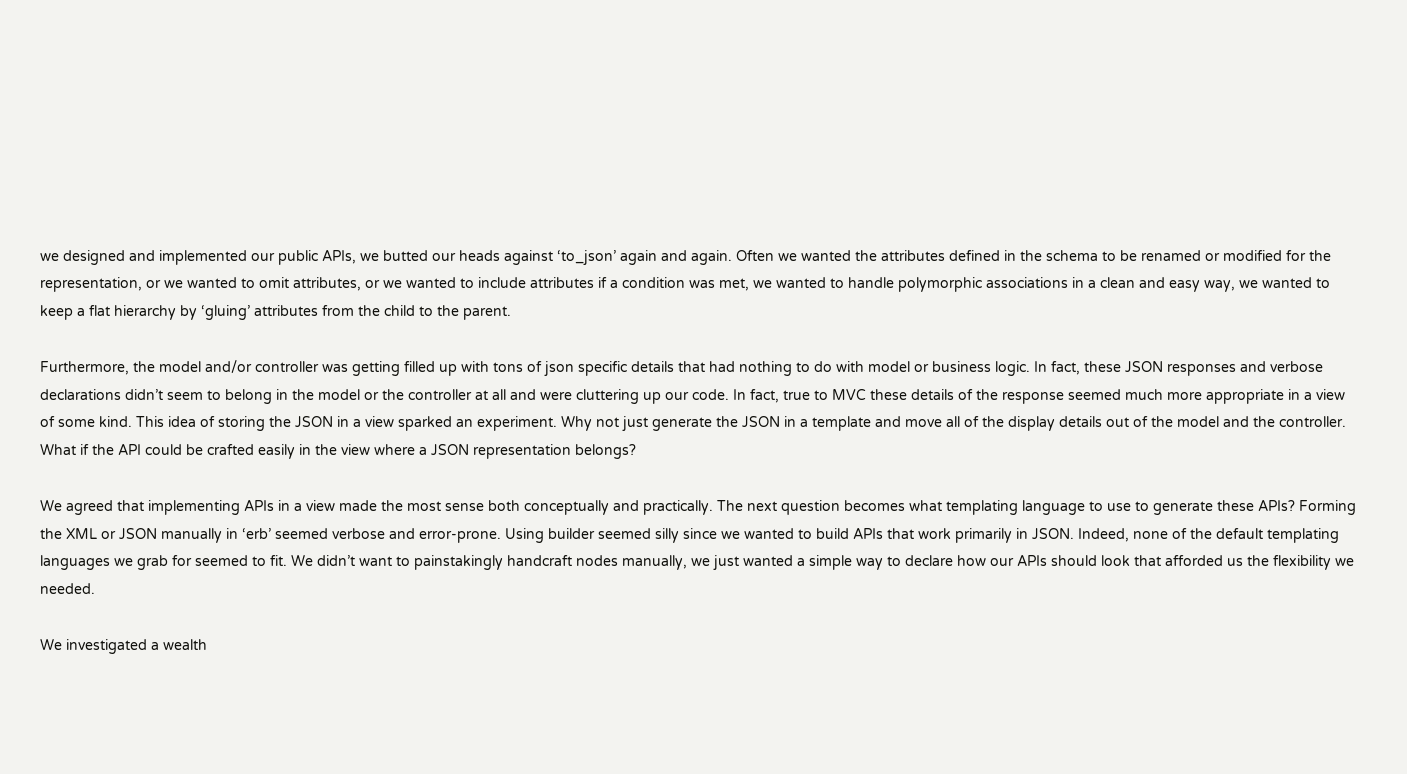we designed and implemented our public APIs, we butted our heads against ‘to_json’ again and again. Often we wanted the attributes defined in the schema to be renamed or modified for the representation, or we wanted to omit attributes, or we wanted to include attributes if a condition was met, we wanted to handle polymorphic associations in a clean and easy way, we wanted to keep a flat hierarchy by ‘gluing’ attributes from the child to the parent.

Furthermore, the model and/or controller was getting filled up with tons of json specific details that had nothing to do with model or business logic. In fact, these JSON responses and verbose declarations didn’t seem to belong in the model or the controller at all and were cluttering up our code. In fact, true to MVC these details of the response seemed much more appropriate in a view of some kind. This idea of storing the JSON in a view sparked an experiment. Why not just generate the JSON in a template and move all of the display details out of the model and the controller. What if the API could be crafted easily in the view where a JSON representation belongs?

We agreed that implementing APIs in a view made the most sense both conceptually and practically. The next question becomes what templating language to use to generate these APIs? Forming the XML or JSON manually in ‘erb’ seemed verbose and error-prone. Using builder seemed silly since we wanted to build APIs that work primarily in JSON. Indeed, none of the default templating languages we grab for seemed to fit. We didn’t want to painstakingly handcraft nodes manually, we just wanted a simple way to declare how our APIs should look that afforded us the flexibility we needed.

We investigated a wealth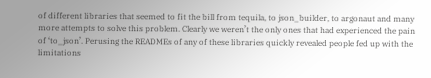of different libraries that seemed to fit the bill from tequila, to json_builder, to argonaut and many more attempts to solve this problem. Clearly we weren’t the only ones that had experienced the pain of ‘to_json’. Perusing the READMEs of any of these libraries quickly revealed people fed up with the limitations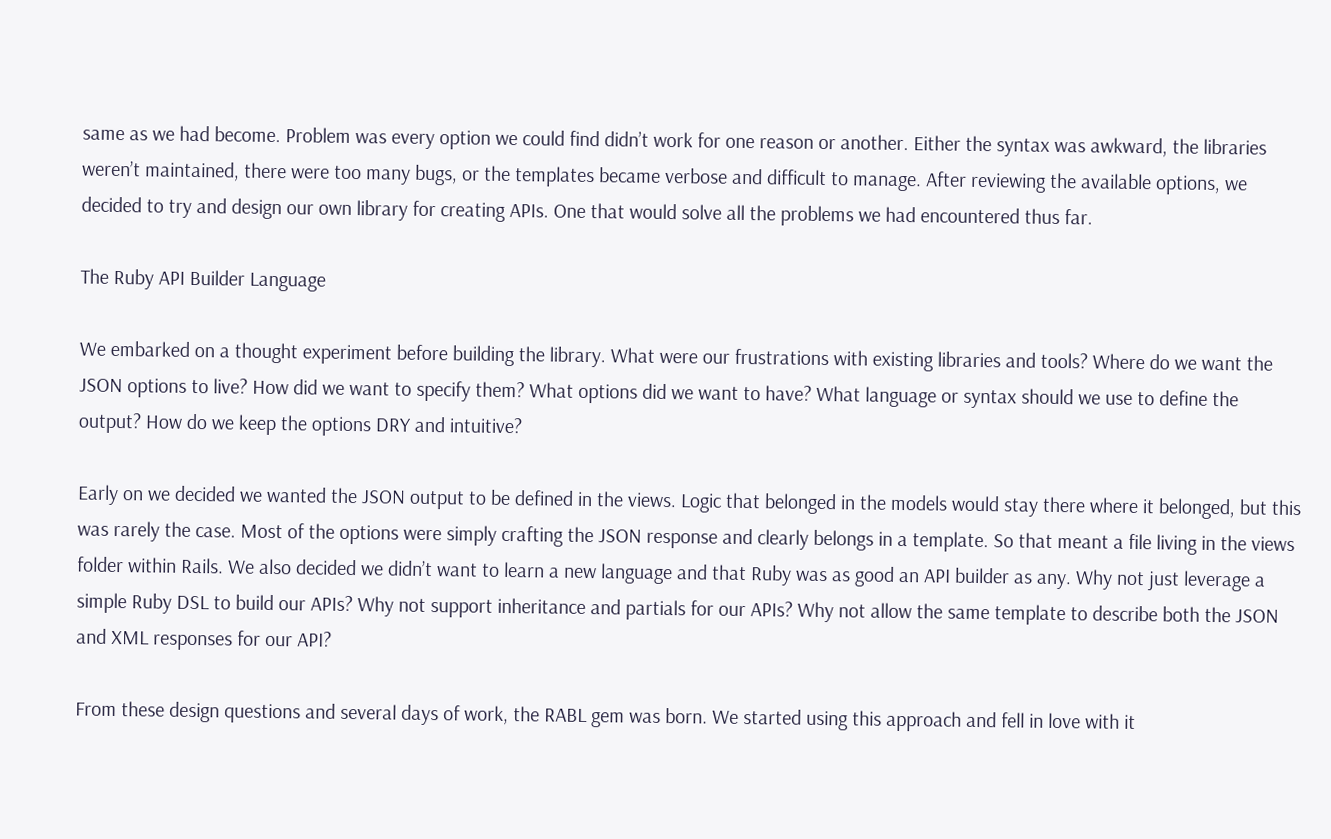same as we had become. Problem was every option we could find didn’t work for one reason or another. Either the syntax was awkward, the libraries weren’t maintained, there were too many bugs, or the templates became verbose and difficult to manage. After reviewing the available options, we decided to try and design our own library for creating APIs. One that would solve all the problems we had encountered thus far.

The Ruby API Builder Language

We embarked on a thought experiment before building the library. What were our frustrations with existing libraries and tools? Where do we want the JSON options to live? How did we want to specify them? What options did we want to have? What language or syntax should we use to define the output? How do we keep the options DRY and intuitive?

Early on we decided we wanted the JSON output to be defined in the views. Logic that belonged in the models would stay there where it belonged, but this was rarely the case. Most of the options were simply crafting the JSON response and clearly belongs in a template. So that meant a file living in the views folder within Rails. We also decided we didn’t want to learn a new language and that Ruby was as good an API builder as any. Why not just leverage a simple Ruby DSL to build our APIs? Why not support inheritance and partials for our APIs? Why not allow the same template to describe both the JSON and XML responses for our API?

From these design questions and several days of work, the RABL gem was born. We started using this approach and fell in love with it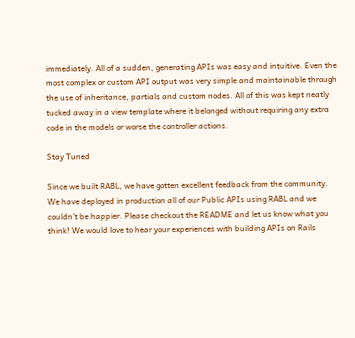immediately. All of a sudden, generating APIs was easy and intuitive. Even the most complex or custom API output was very simple and maintainable through the use of inheritance, partials and custom nodes. All of this was kept neatly tucked away in a view template where it belonged without requiring any extra code in the models or worse the controller actions.

Stay Tuned

Since we built RABL, we have gotten excellent feedback from the community. We have deployed in production all of our Public APIs using RABL and we couldn’t be happier. Please checkout the README and let us know what you think! We would love to hear your experiences with building APIs on Rails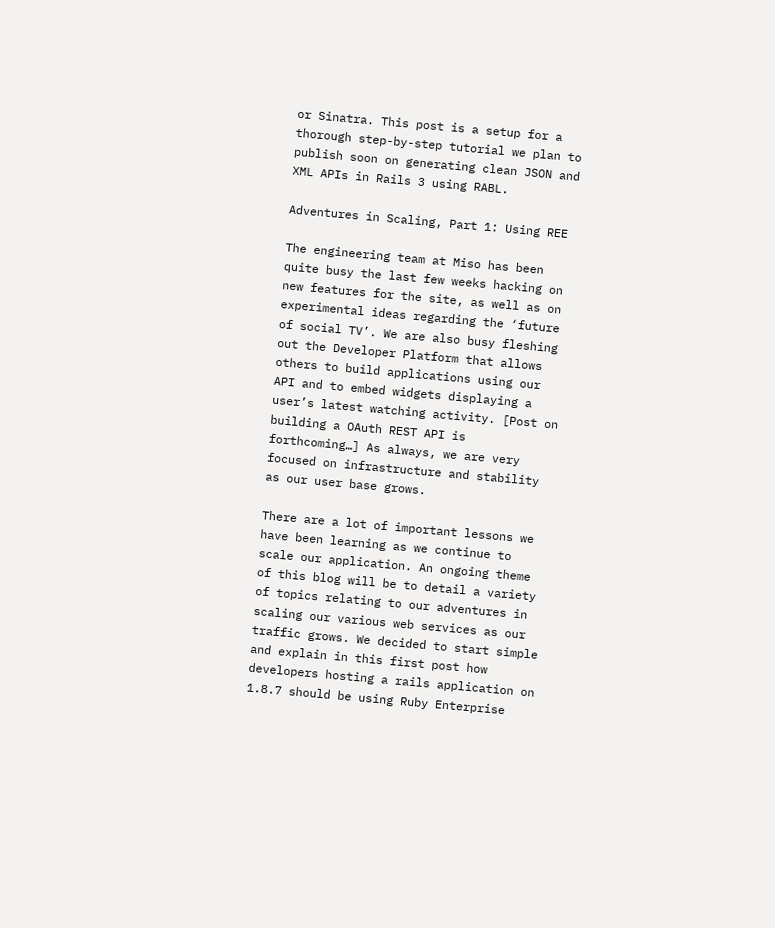or Sinatra. This post is a setup for a thorough step-by-step tutorial we plan to publish soon on generating clean JSON and XML APIs in Rails 3 using RABL.

Adventures in Scaling, Part 1: Using REE

The engineering team at Miso has been quite busy the last few weeks hacking on new features for the site, as well as on experimental ideas regarding the ‘future of social TV’. We are also busy fleshing out the Developer Platform that allows others to build applications using our API and to embed widgets displaying a user’s latest watching activity. [Post on building a OAuth REST API is forthcoming…] As always, we are very focused on infrastructure and stability as our user base grows.

There are a lot of important lessons we have been learning as we continue to scale our application. An ongoing theme of this blog will be to detail a variety of topics relating to our adventures in scaling our various web services as our traffic grows. We decided to start simple and explain in this first post how developers hosting a rails application on 1.8.7 should be using Ruby Enterprise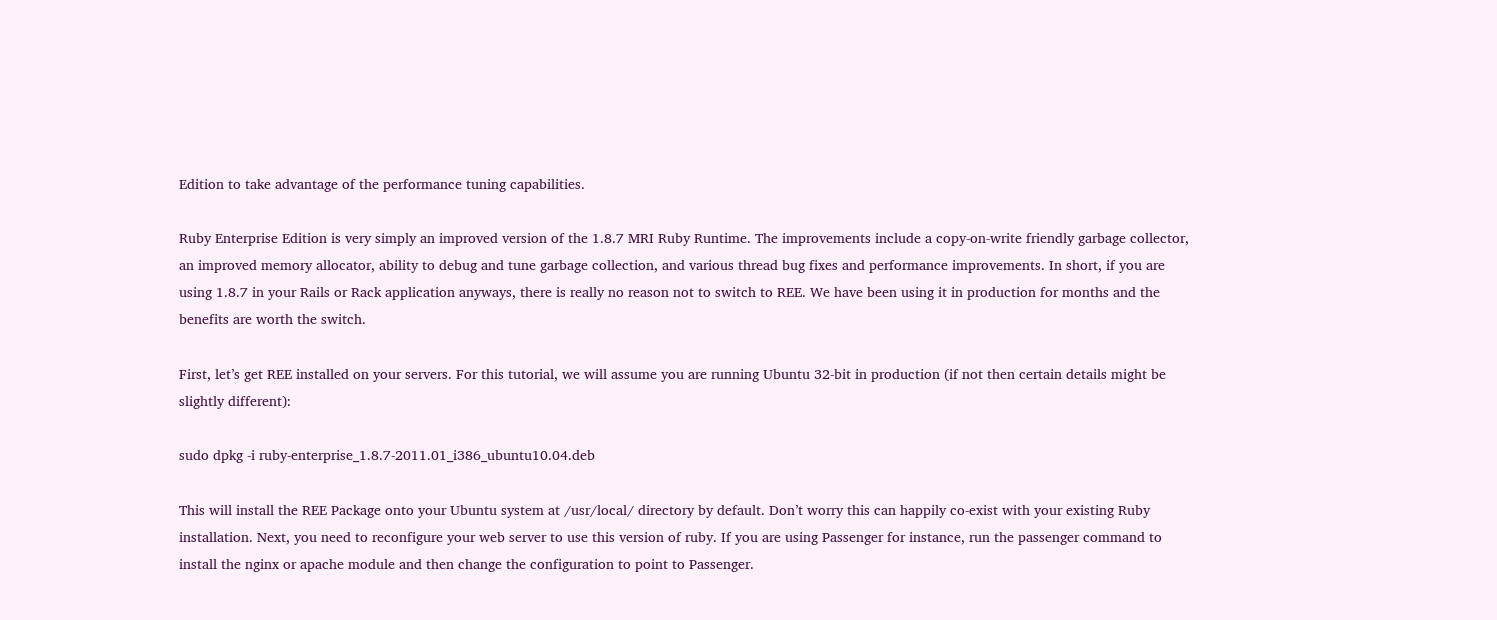Edition to take advantage of the performance tuning capabilities.

Ruby Enterprise Edition is very simply an improved version of the 1.8.7 MRI Ruby Runtime. The improvements include a copy-on-write friendly garbage collector, an improved memory allocator, ability to debug and tune garbage collection, and various thread bug fixes and performance improvements. In short, if you are using 1.8.7 in your Rails or Rack application anyways, there is really no reason not to switch to REE. We have been using it in production for months and the benefits are worth the switch.

First, let’s get REE installed on your servers. For this tutorial, we will assume you are running Ubuntu 32-bit in production (if not then certain details might be slightly different):

sudo dpkg -i ruby-enterprise_1.8.7-2011.01_i386_ubuntu10.04.deb

This will install the REE Package onto your Ubuntu system at /usr/local/ directory by default. Don’t worry this can happily co-exist with your existing Ruby installation. Next, you need to reconfigure your web server to use this version of ruby. If you are using Passenger for instance, run the passenger command to install the nginx or apache module and then change the configuration to point to Passenger.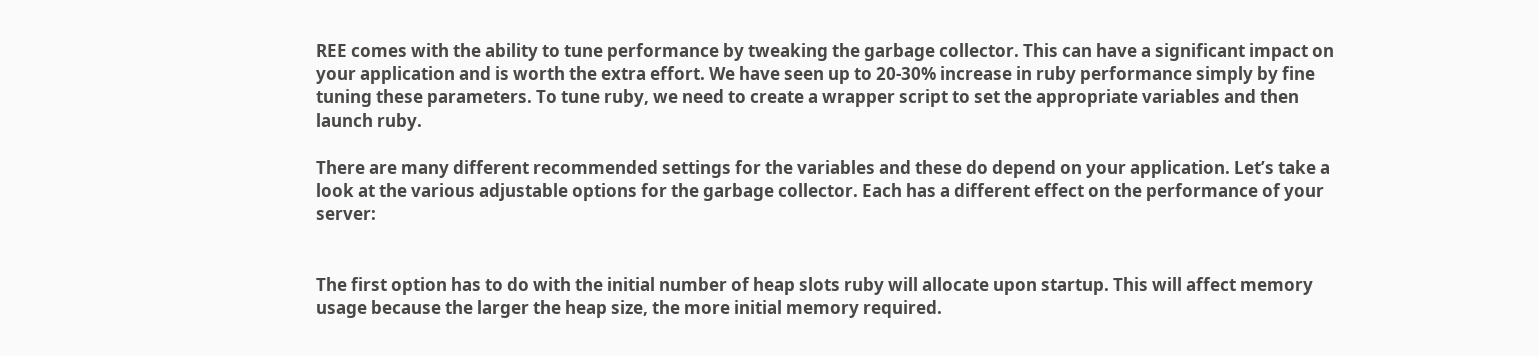REE comes with the ability to tune performance by tweaking the garbage collector. This can have a significant impact on your application and is worth the extra effort. We have seen up to 20-30% increase in ruby performance simply by fine tuning these parameters. To tune ruby, we need to create a wrapper script to set the appropriate variables and then launch ruby.

There are many different recommended settings for the variables and these do depend on your application. Let’s take a look at the various adjustable options for the garbage collector. Each has a different effect on the performance of your server:


The first option has to do with the initial number of heap slots ruby will allocate upon startup. This will affect memory usage because the larger the heap size, the more initial memory required.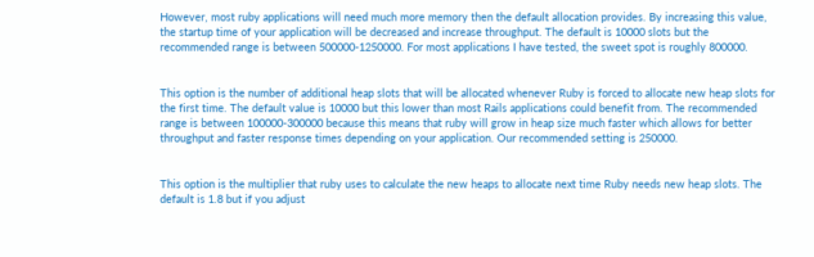However, most ruby applications will need much more memory then the default allocation provides. By increasing this value, the startup time of your application will be decreased and increase throughput. The default is 10000 slots but the recommended range is between 500000-1250000. For most applications I have tested, the sweet spot is roughly 800000.


This option is the number of additional heap slots that will be allocated whenever Ruby is forced to allocate new heap slots for the first time. The default value is 10000 but this lower than most Rails applications could benefit from. The recommended range is between 100000-300000 because this means that ruby will grow in heap size much faster which allows for better throughput and faster response times depending on your application. Our recommended setting is 250000.


This option is the multiplier that ruby uses to calculate the new heaps to allocate next time Ruby needs new heap slots. The default is 1.8 but if you adjust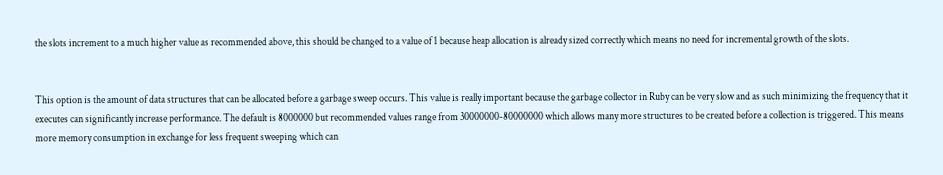the slots increment to a much higher value as recommended above, this should be changed to a value of 1 because heap allocation is already sized correctly which means no need for incremental growth of the slots.


This option is the amount of data structures that can be allocated before a garbage sweep occurs. This value is really important because the garbage collector in Ruby can be very slow and as such minimizing the frequency that it executes can significantly increase performance. The default is 8000000 but recommended values range from 30000000-80000000 which allows many more structures to be created before a collection is triggered. This means more memory consumption in exchange for less frequent sweeping which can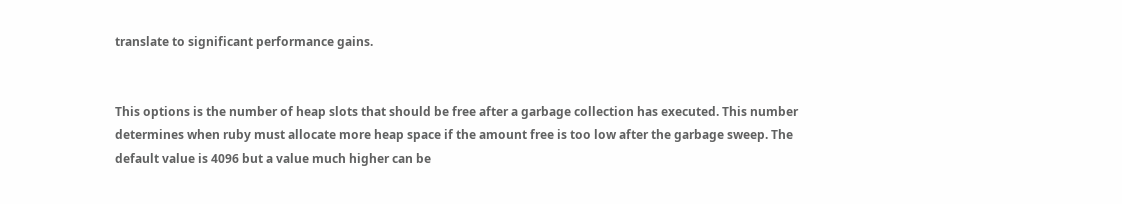translate to significant performance gains.


This options is the number of heap slots that should be free after a garbage collection has executed. This number determines when ruby must allocate more heap space if the amount free is too low after the garbage sweep. The default value is 4096 but a value much higher can be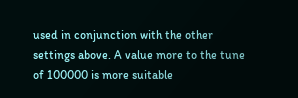used in conjunction with the other settings above. A value more to the tune of 100000 is more suitable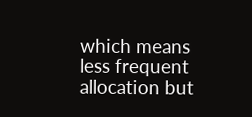which means less frequent allocation but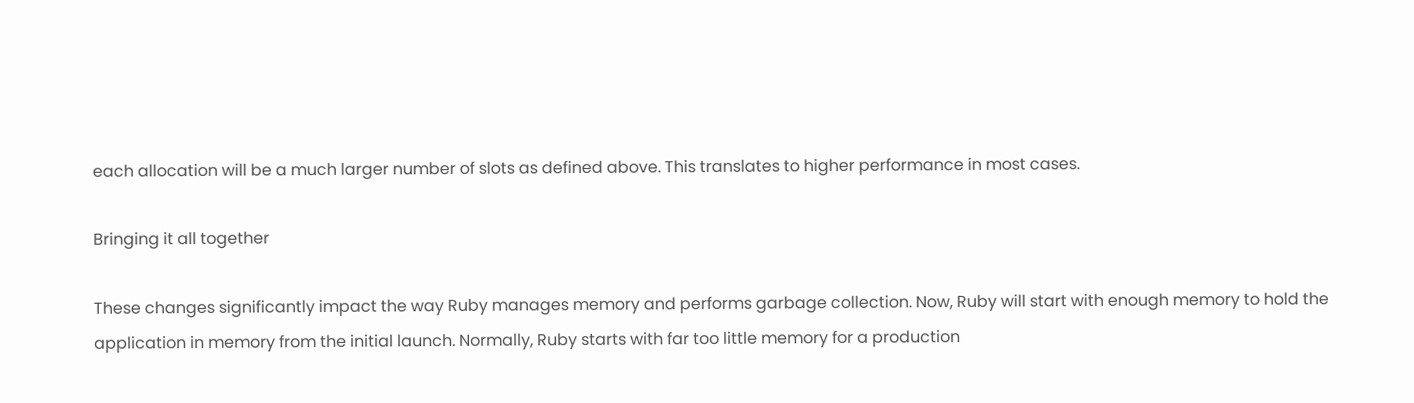each allocation will be a much larger number of slots as defined above. This translates to higher performance in most cases.

Bringing it all together

These changes significantly impact the way Ruby manages memory and performs garbage collection. Now, Ruby will start with enough memory to hold the application in memory from the initial launch. Normally, Ruby starts with far too little memory for a production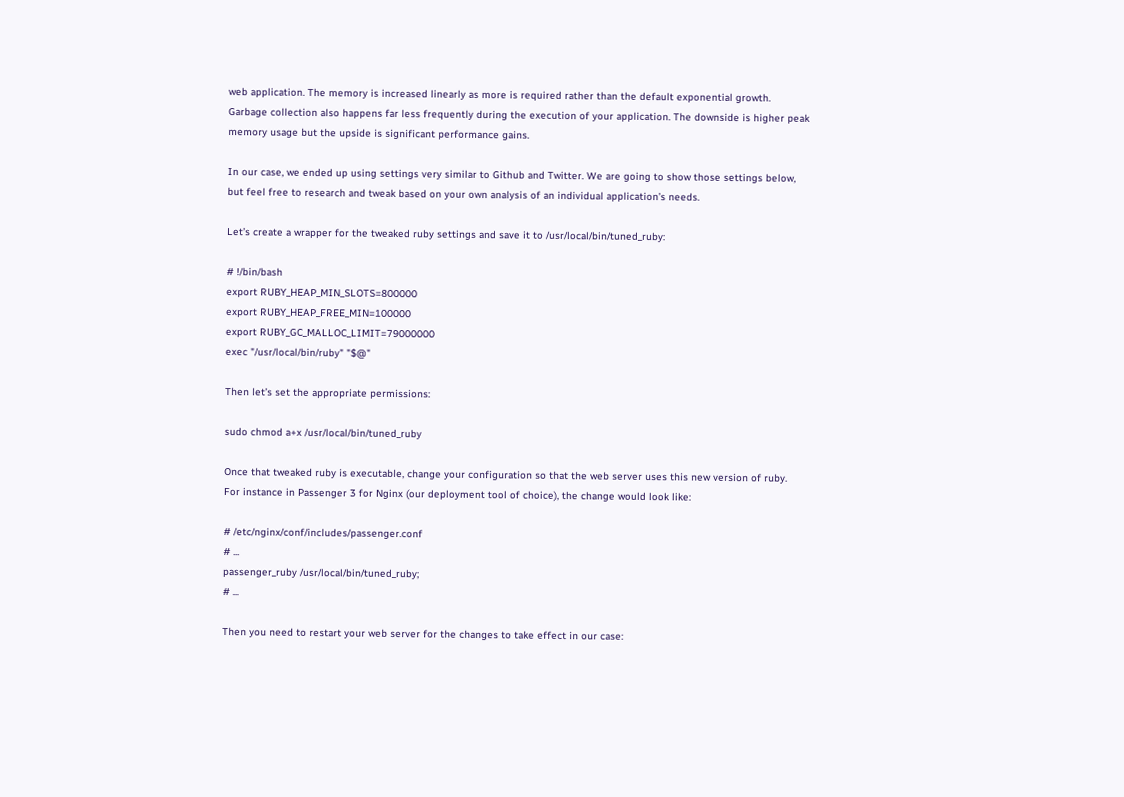web application. The memory is increased linearly as more is required rather than the default exponential growth. Garbage collection also happens far less frequently during the execution of your application. The downside is higher peak memory usage but the upside is significant performance gains.

In our case, we ended up using settings very similar to Github and Twitter. We are going to show those settings below, but feel free to research and tweak based on your own analysis of an individual application’s needs.

Let’s create a wrapper for the tweaked ruby settings and save it to /usr/local/bin/tuned_ruby:

# !/bin/bash
export RUBY_HEAP_MIN_SLOTS=800000
export RUBY_HEAP_FREE_MIN=100000
export RUBY_GC_MALLOC_LIMIT=79000000
exec "/usr/local/bin/ruby" "$@"

Then let’s set the appropriate permissions:

sudo chmod a+x /usr/local/bin/tuned_ruby

Once that tweaked ruby is executable, change your configuration so that the web server uses this new version of ruby. For instance in Passenger 3 for Nginx (our deployment tool of choice), the change would look like:

# /etc/nginx/conf/includes/passenger.conf
# ...
passenger_ruby /usr/local/bin/tuned_ruby;
# ...

Then you need to restart your web server for the changes to take effect in our case: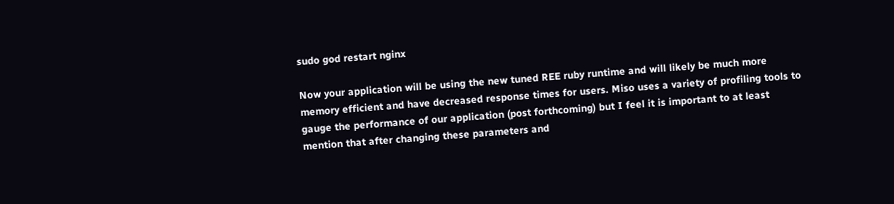sudo god restart nginx

Now your application will be using the new tuned REE ruby runtime and will likely be much more memory efficient and have decreased response times for users. Miso uses a variety of profiling tools to gauge the performance of our application (post forthcoming) but I feel it is important to at least mention that after changing these parameters and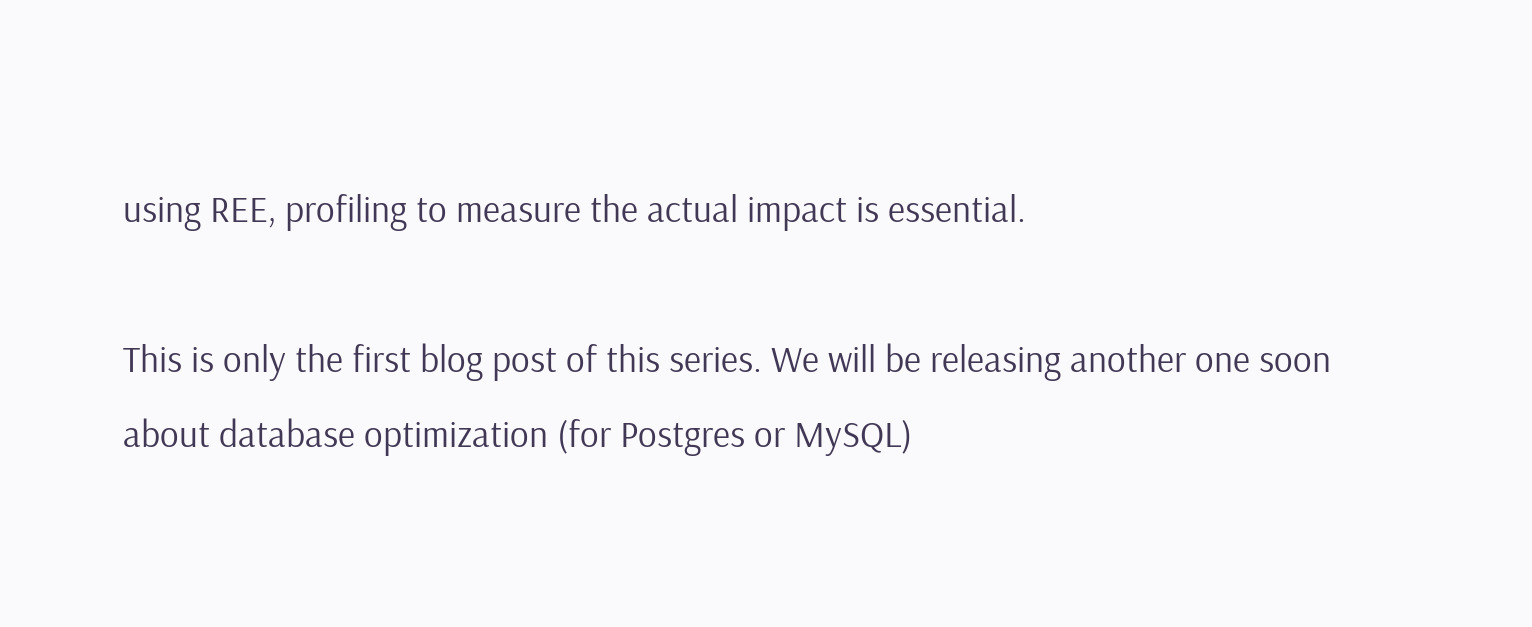using REE, profiling to measure the actual impact is essential.

This is only the first blog post of this series. We will be releasing another one soon about database optimization (for Postgres or MySQL)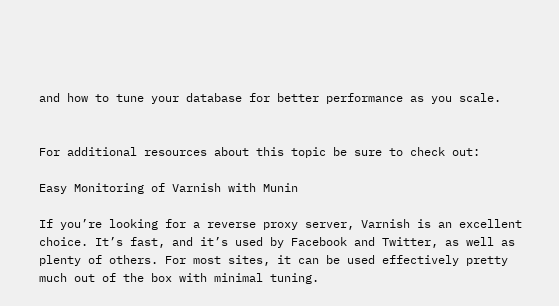and how to tune your database for better performance as you scale.


For additional resources about this topic be sure to check out:

Easy Monitoring of Varnish with Munin

If you’re looking for a reverse proxy server, Varnish is an excellent choice. It’s fast, and it’s used by Facebook and Twitter, as well as plenty of others. For most sites, it can be used effectively pretty much out of the box with minimal tuning.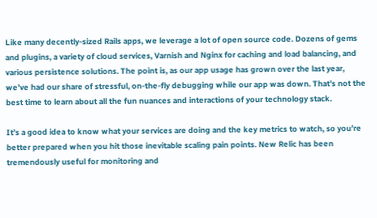Like many decently-sized Rails apps, we leverage a lot of open source code. Dozens of gems and plugins, a variety of cloud services, Varnish and Nginx for caching and load balancing, and various persistence solutions. The point is, as our app usage has grown over the last year, we’ve had our share of stressful, on-the-fly debugging while our app was down. That’s not the best time to learn about all the fun nuances and interactions of your technology stack.

It’s a good idea to know what your services are doing and the key metrics to watch, so you’re better prepared when you hit those inevitable scaling pain points. New Relic has been tremendously useful for monitoring and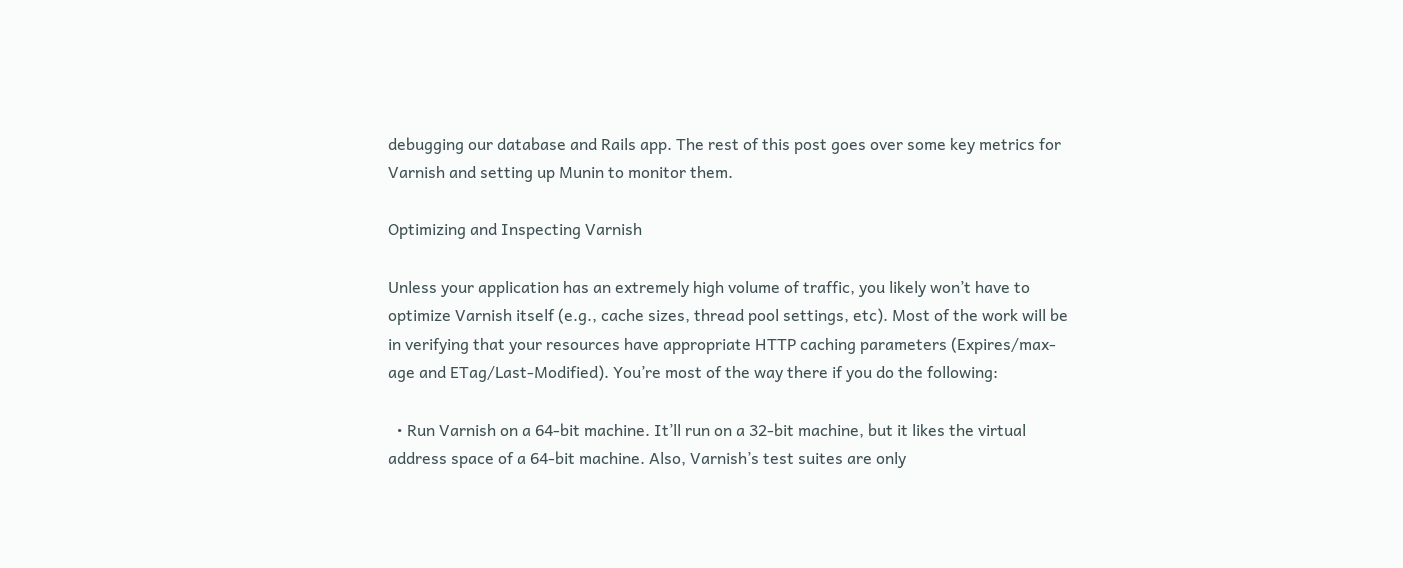debugging our database and Rails app. The rest of this post goes over some key metrics for Varnish and setting up Munin to monitor them.

Optimizing and Inspecting Varnish

Unless your application has an extremely high volume of traffic, you likely won’t have to optimize Varnish itself (e.g., cache sizes, thread pool settings, etc). Most of the work will be in verifying that your resources have appropriate HTTP caching parameters (Expires/max-age and ETag/Last-Modified). You’re most of the way there if you do the following:

  • Run Varnish on a 64-bit machine. It’ll run on a 32-bit machine, but it likes the virtual address space of a 64-bit machine. Also, Varnish’s test suites are only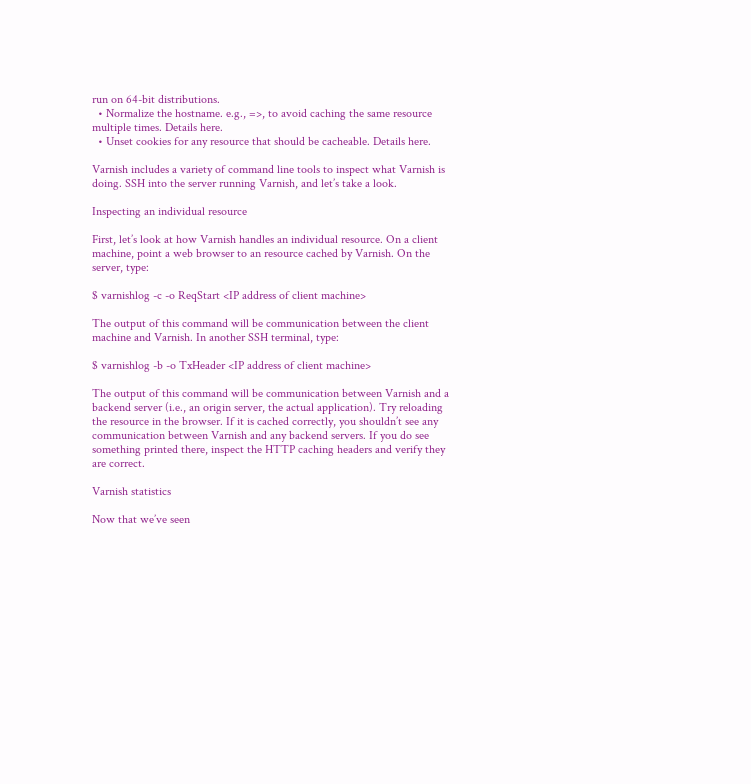run on 64-bit distributions.
  • Normalize the hostname. e.g., =>, to avoid caching the same resource multiple times. Details here.
  • Unset cookies for any resource that should be cacheable. Details here.

Varnish includes a variety of command line tools to inspect what Varnish is doing. SSH into the server running Varnish, and let’s take a look.

Inspecting an individual resource

First, let’s look at how Varnish handles an individual resource. On a client machine, point a web browser to an resource cached by Varnish. On the server, type:

$ varnishlog -c -o ReqStart <IP address of client machine>

The output of this command will be communication between the client machine and Varnish. In another SSH terminal, type:

$ varnishlog -b -o TxHeader <IP address of client machine>

The output of this command will be communication between Varnish and a backend server (i.e., an origin server, the actual application). Try reloading the resource in the browser. If it is cached correctly, you shouldn’t see any communication between Varnish and any backend servers. If you do see something printed there, inspect the HTTP caching headers and verify they are correct.

Varnish statistics

Now that we’ve seen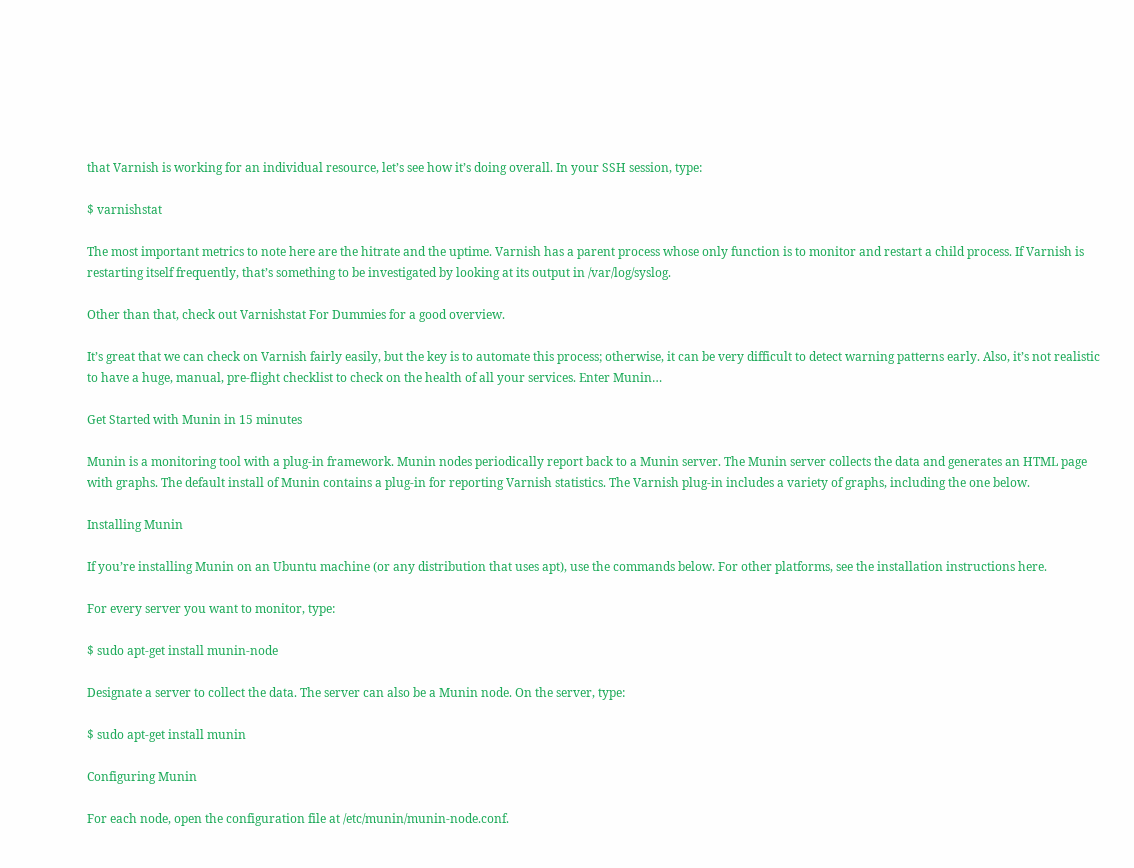that Varnish is working for an individual resource, let’s see how it’s doing overall. In your SSH session, type:

$ varnishstat

The most important metrics to note here are the hitrate and the uptime. Varnish has a parent process whose only function is to monitor and restart a child process. If Varnish is restarting itself frequently, that’s something to be investigated by looking at its output in /var/log/syslog.

Other than that, check out Varnishstat For Dummies for a good overview.

It’s great that we can check on Varnish fairly easily, but the key is to automate this process; otherwise, it can be very difficult to detect warning patterns early. Also, it’s not realistic to have a huge, manual, pre-flight checklist to check on the health of all your services. Enter Munin…

Get Started with Munin in 15 minutes

Munin is a monitoring tool with a plug-in framework. Munin nodes periodically report back to a Munin server. The Munin server collects the data and generates an HTML page with graphs. The default install of Munin contains a plug-in for reporting Varnish statistics. The Varnish plug-in includes a variety of graphs, including the one below.

Installing Munin

If you’re installing Munin on an Ubuntu machine (or any distribution that uses apt), use the commands below. For other platforms, see the installation instructions here.

For every server you want to monitor, type:

$ sudo apt-get install munin-node

Designate a server to collect the data. The server can also be a Munin node. On the server, type:

$ sudo apt-get install munin

Configuring Munin

For each node, open the configuration file at /etc/munin/munin-node.conf.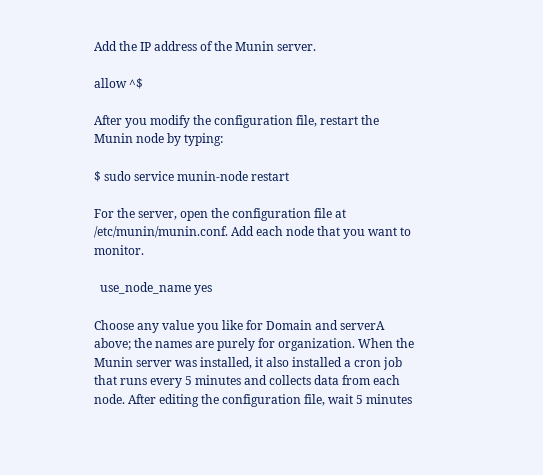Add the IP address of the Munin server.

allow ^$

After you modify the configuration file, restart the Munin node by typing:

$ sudo service munin-node restart

For the server, open the configuration file at /etc/munin/munin.conf. Add each node that you want to monitor.

  use_node_name yes

Choose any value you like for Domain and serverA above; the names are purely for organization. When the Munin server was installed, it also installed a cron job that runs every 5 minutes and collects data from each node. After editing the configuration file, wait 5 minutes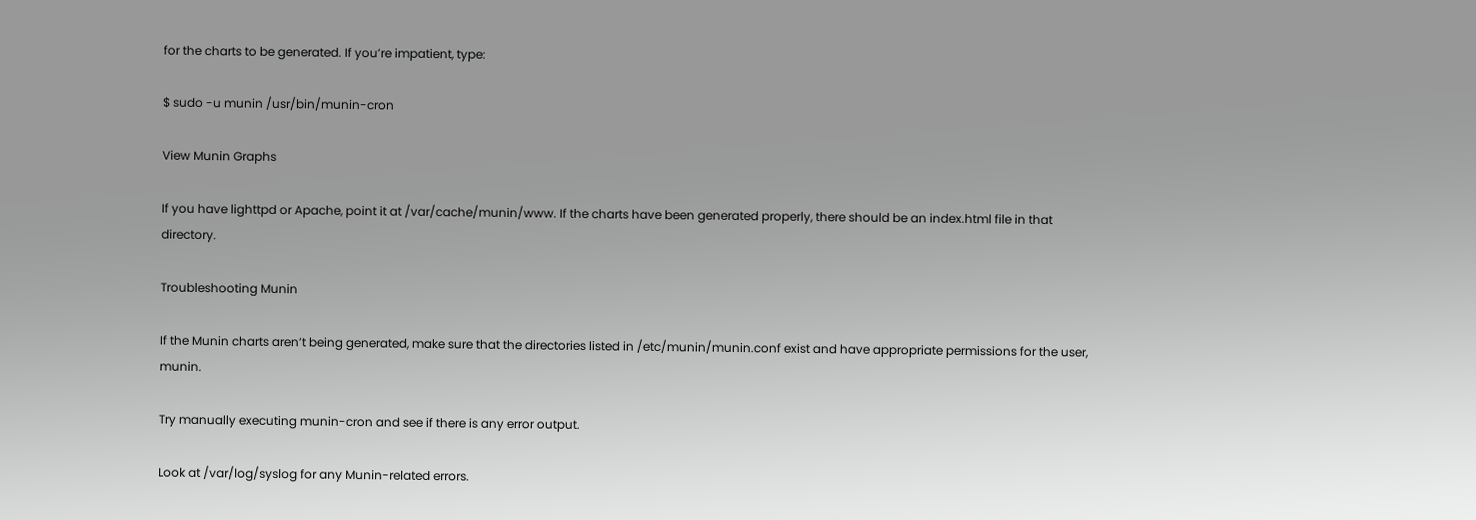for the charts to be generated. If you’re impatient, type:

$ sudo -u munin /usr/bin/munin-cron

View Munin Graphs

If you have lighttpd or Apache, point it at /var/cache/munin/www. If the charts have been generated properly, there should be an index.html file in that directory.

Troubleshooting Munin

If the Munin charts aren’t being generated, make sure that the directories listed in /etc/munin/munin.conf exist and have appropriate permissions for the user, munin.

Try manually executing munin-cron and see if there is any error output.

Look at /var/log/syslog for any Munin-related errors.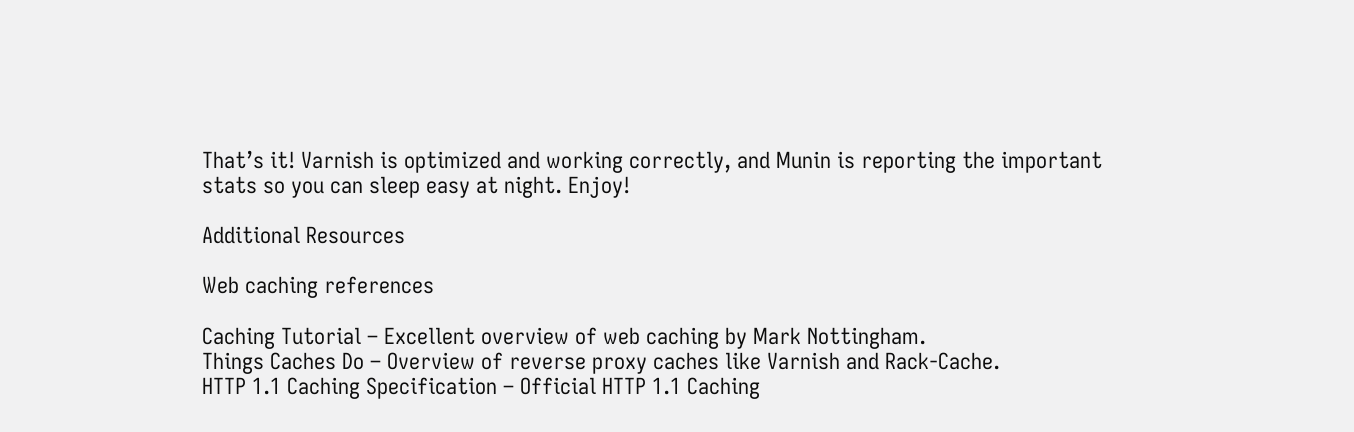That’s it! Varnish is optimized and working correctly, and Munin is reporting the important stats so you can sleep easy at night. Enjoy!

Additional Resources

Web caching references

Caching Tutorial – Excellent overview of web caching by Mark Nottingham.
Things Caches Do – Overview of reverse proxy caches like Varnish and Rack-Cache.
HTTP 1.1 Caching Specification – Official HTTP 1.1 Caching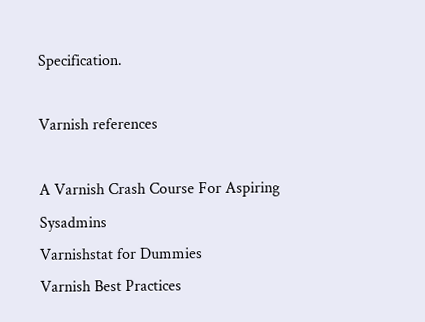Specification.

Varnish references

A Varnish Crash Course For Aspiring Sysadmins
Varnishstat for Dummies
Varnish Best Practices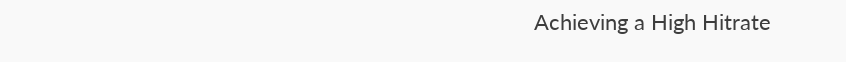Achieving a High Hitrate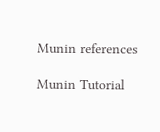Munin references

Munin Tutorial